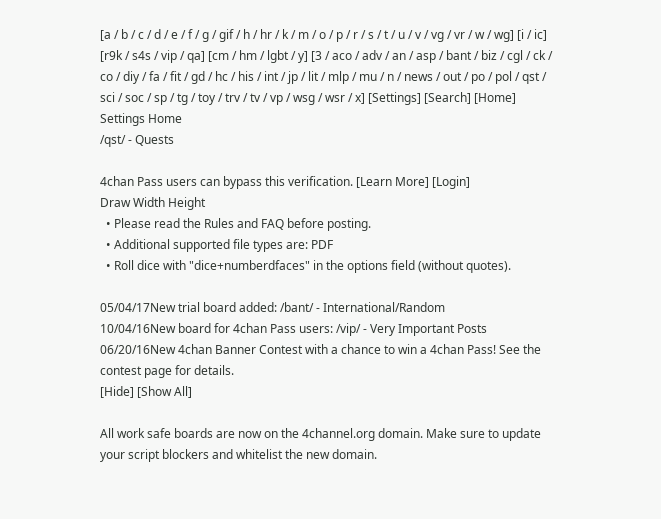[a / b / c / d / e / f / g / gif / h / hr / k / m / o / p / r / s / t / u / v / vg / vr / w / wg] [i / ic] [r9k / s4s / vip / qa] [cm / hm / lgbt / y] [3 / aco / adv / an / asp / bant / biz / cgl / ck / co / diy / fa / fit / gd / hc / his / int / jp / lit / mlp / mu / n / news / out / po / pol / qst / sci / soc / sp / tg / toy / trv / tv / vp / wsg / wsr / x] [Settings] [Search] [Home]
Settings Home
/qst/ - Quests

4chan Pass users can bypass this verification. [Learn More] [Login]
Draw Width Height
  • Please read the Rules and FAQ before posting.
  • Additional supported file types are: PDF
  • Roll dice with "dice+numberdfaces" in the options field (without quotes).

05/04/17New trial board added: /bant/ - International/Random
10/04/16New board for 4chan Pass users: /vip/ - Very Important Posts
06/20/16New 4chan Banner Contest with a chance to win a 4chan Pass! See the contest page for details.
[Hide] [Show All]

All work safe boards are now on the 4channel.org domain. Make sure to update your script blockers and whitelist the new domain.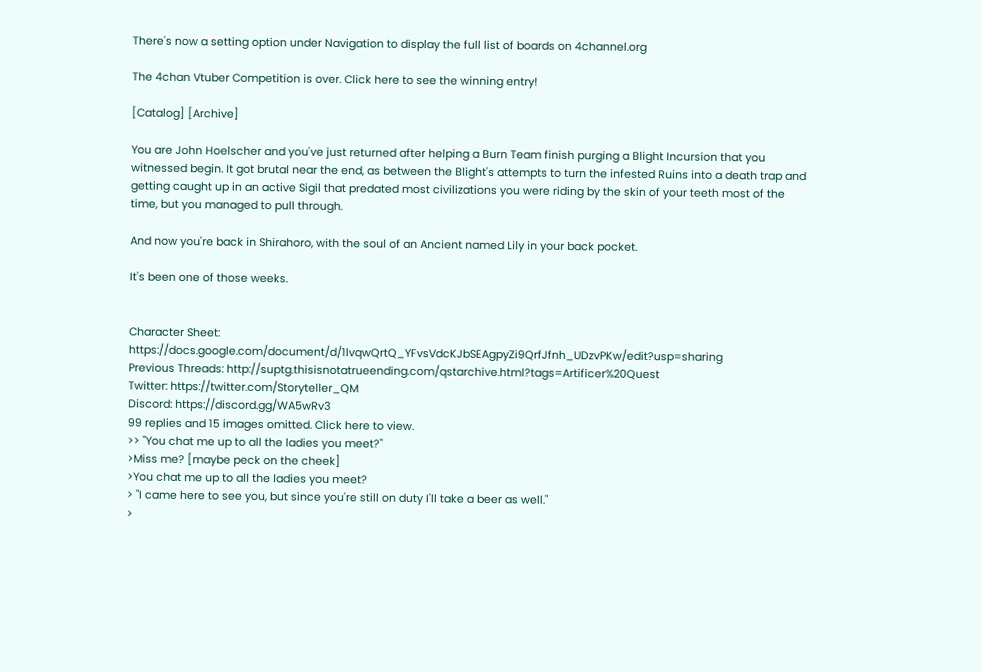There's now a setting option under Navigation to display the full list of boards on 4channel.org

The 4chan Vtuber Competition is over. Click here to see the winning entry!

[Catalog] [Archive]

You are John Hoelscher and you've just returned after helping a Burn Team finish purging a Blight Incursion that you witnessed begin. It got brutal near the end, as between the Blight's attempts to turn the infested Ruins into a death trap and getting caught up in an active Sigil that predated most civilizations you were riding by the skin of your teeth most of the time, but you managed to pull through.

And now you're back in Shirahoro, with the soul of an Ancient named Lily in your back pocket.

It's been one of those weeks.


Character Sheet: https://docs.google.com/document/d/1lvqwQrtQ_YFvsVdcKJbSEAgpyZi9QrfJfnh_UDzvPKw/edit?usp=sharing
Previous Threads: http://suptg.thisisnotatrueending.com/qstarchive.html?tags=Artificer%20Quest
Twitter: https://twitter.com/Storyteller_QM
Discord: https://discord.gg/WA5wRv3
99 replies and 15 images omitted. Click here to view.
>> "You chat me up to all the ladies you meet?"
>Miss me? [maybe peck on the cheek]
>You chat me up to all the ladies you meet?
> "I came here to see you, but since you're still on duty I'll take a beer as well."
>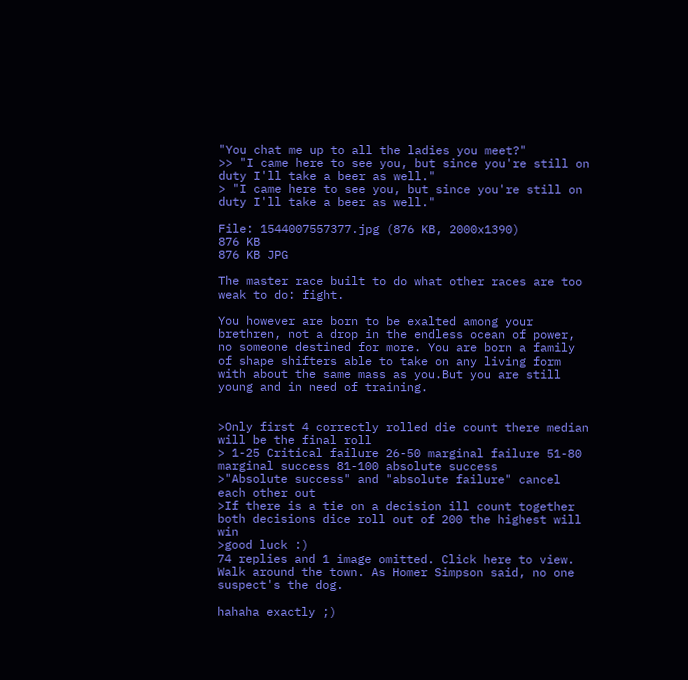"You chat me up to all the ladies you meet?"
>> "I came here to see you, but since you're still on duty I'll take a beer as well."
> "I came here to see you, but since you're still on duty I'll take a beer as well."

File: 1544007557377.jpg (876 KB, 2000x1390)
876 KB
876 KB JPG

The master race built to do what other races are too weak to do: fight.

You however are born to be exalted among your brethren, not a drop in the endless ocean of power, no someone destined for more. You are born a family of shape shifters able to take on any living form with about the same mass as you.But you are still young and in need of training.


>Only first 4 correctly rolled die count there median will be the final roll
> 1-25 Critical failure 26-50 marginal failure 51-80 marginal success 81-100 absolute success
>"Absolute success" and "absolute failure" cancel each other out
>If there is a tie on a decision ill count together both decisions dice roll out of 200 the highest will win
>good luck :)
74 replies and 1 image omitted. Click here to view.
Walk around the town. As Homer Simpson said, no one suspect's the dog.

hahaha exactly ;)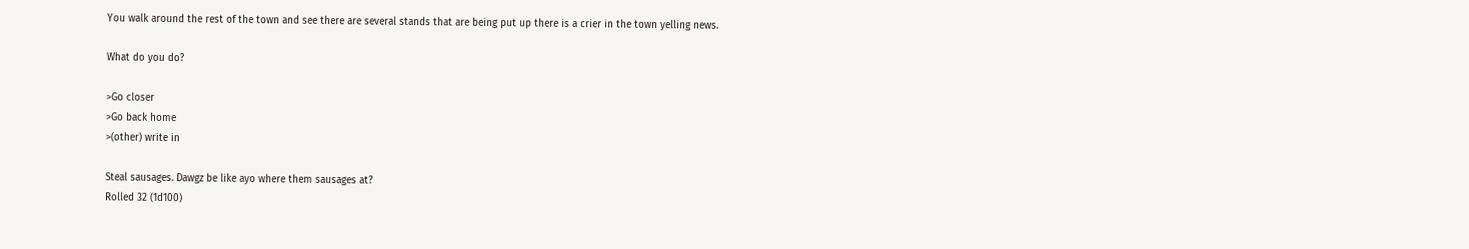You walk around the rest of the town and see there are several stands that are being put up there is a crier in the town yelling news.

What do you do?

>Go closer
>Go back home
>(other) write in

Steal sausages. Dawgz be like ayo where them sausages at?
Rolled 32 (1d100)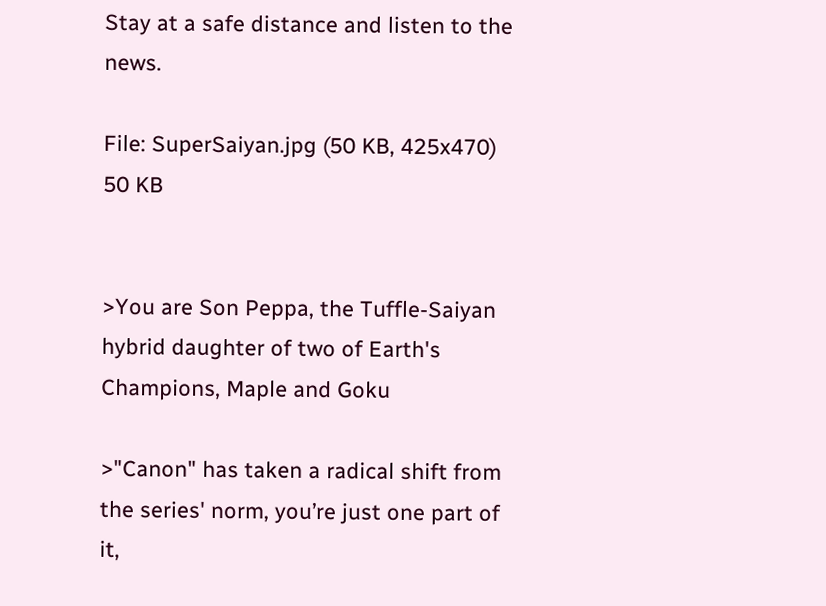Stay at a safe distance and listen to the news.

File: SuperSaiyan.jpg (50 KB, 425x470)
50 KB


>You are Son Peppa, the Tuffle-Saiyan hybrid daughter of two of Earth's Champions, Maple and Goku

>"Canon" has taken a radical shift from the series' norm, you’re just one part of it,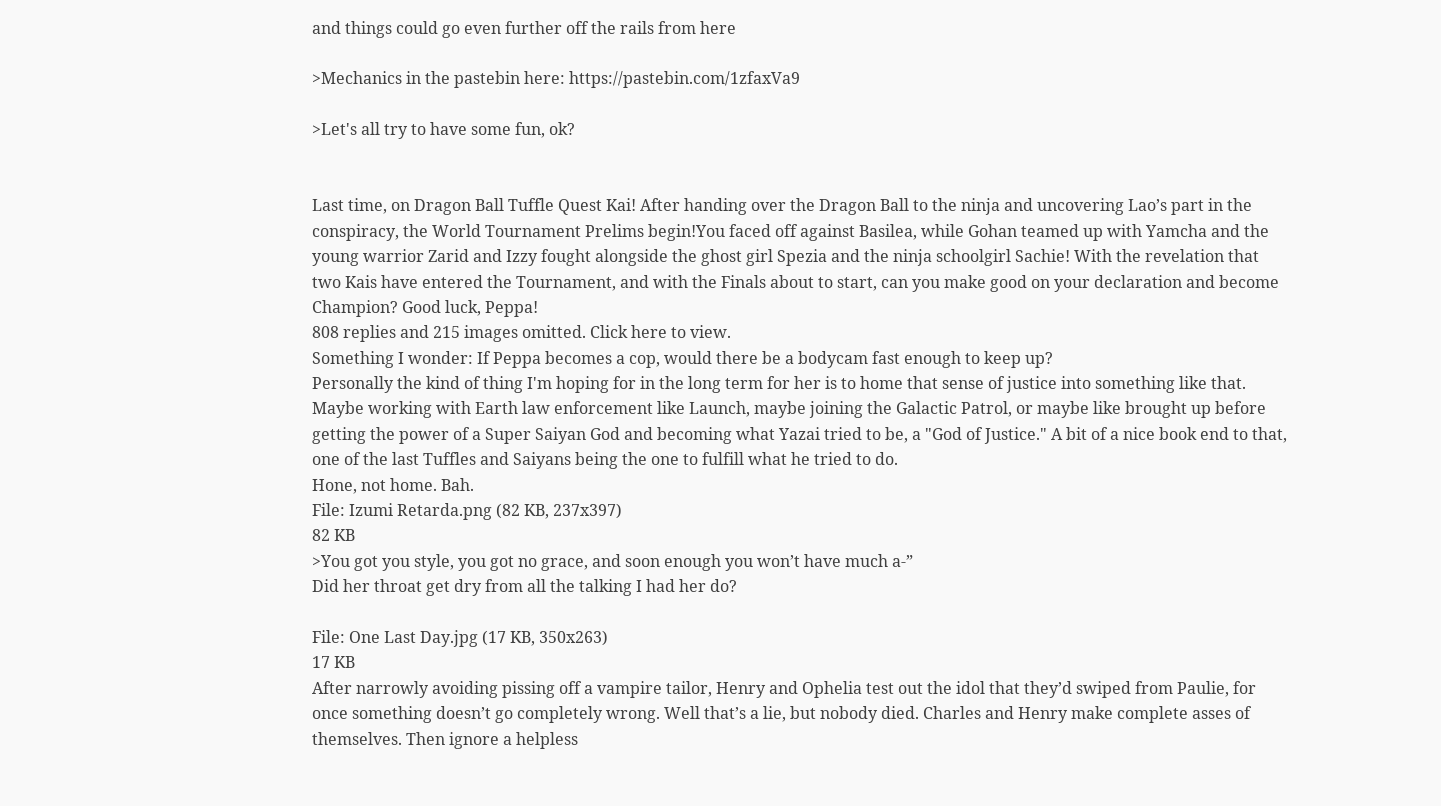and things could go even further off the rails from here

>Mechanics in the pastebin here: https://pastebin.com/1zfaxVa9

>Let's all try to have some fun, ok?


Last time, on Dragon Ball Tuffle Quest Kai! After handing over the Dragon Ball to the ninja and uncovering Lao’s part in the conspiracy, the World Tournament Prelims begin!You faced off against Basilea, while Gohan teamed up with Yamcha and the young warrior Zarid and Izzy fought alongside the ghost girl Spezia and the ninja schoolgirl Sachie! With the revelation that two Kais have entered the Tournament, and with the Finals about to start, can you make good on your declaration and become Champion? Good luck, Peppa!
808 replies and 215 images omitted. Click here to view.
Something I wonder: If Peppa becomes a cop, would there be a bodycam fast enough to keep up?
Personally the kind of thing I'm hoping for in the long term for her is to home that sense of justice into something like that. Maybe working with Earth law enforcement like Launch, maybe joining the Galactic Patrol, or maybe like brought up before getting the power of a Super Saiyan God and becoming what Yazai tried to be, a "God of Justice." A bit of a nice book end to that, one of the last Tuffles and Saiyans being the one to fulfill what he tried to do.
Hone, not home. Bah.
File: Izumi Retarda.png (82 KB, 237x397)
82 KB
>You got you style, you got no grace, and soon enough you won’t have much a-”
Did her throat get dry from all the talking I had her do?

File: One Last Day.jpg (17 KB, 350x263)
17 KB
After narrowly avoiding pissing off a vampire tailor, Henry and Ophelia test out the idol that they’d swiped from Paulie, for once something doesn’t go completely wrong. Well that’s a lie, but nobody died. Charles and Henry make complete asses of themselves. Then ignore a helpless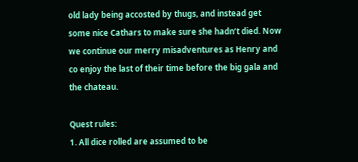old lady being accosted by thugs, and instead get some nice Cathars to make sure she hadn’t died. Now we continue our merry misadventures as Henry and co enjoy the last of their time before the big gala and the chateau.

Quest rules:
1. All dice rolled are assumed to be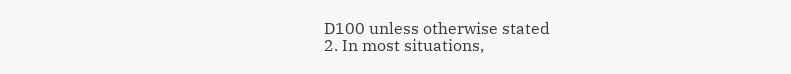D100 unless otherwise stated
2. In most situations,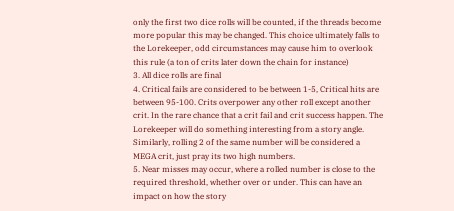only the first two dice rolls will be counted, if the threads become more popular this may be changed. This choice ultimately falls to the Lorekeeper, odd circumstances may cause him to overlook this rule (a ton of crits later down the chain for instance)
3. All dice rolls are final
4. Critical fails are considered to be between 1-5, Critical hits are between 95-100. Crits overpower any other roll except another crit. In the rare chance that a crit fail and crit success happen. The Lorekeeper will do something interesting from a story angle. Similarly, rolling 2 of the same number will be considered a MEGA crit, just pray its two high numbers.
5. Near misses may occur, where a rolled number is close to the required threshold, whether over or under. This can have an impact on how the story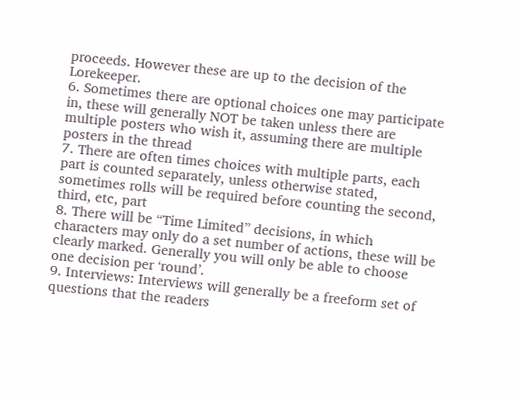proceeds. However these are up to the decision of the Lorekeeper.
6. Sometimes there are optional choices one may participate in, these will generally NOT be taken unless there are multiple posters who wish it, assuming there are multiple posters in the thread
7. There are often times choices with multiple parts, each part is counted separately, unless otherwise stated, sometimes rolls will be required before counting the second, third, etc, part
8. There will be “Time Limited” decisions, in which characters may only do a set number of actions, these will be clearly marked. Generally you will only be able to choose one decision per ‘round’.
9. Interviews: Interviews will generally be a freeform set of questions that the readers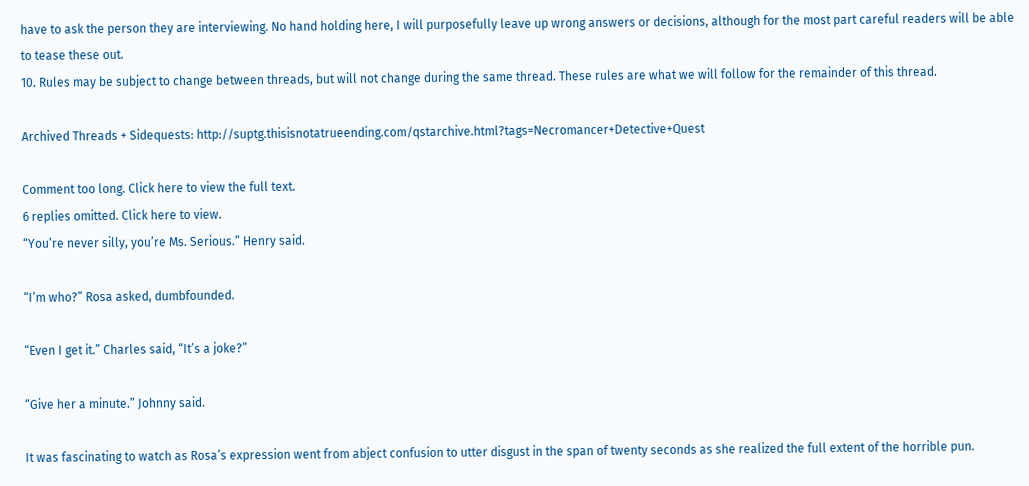have to ask the person they are interviewing. No hand holding here, I will purposefully leave up wrong answers or decisions, although for the most part careful readers will be able to tease these out.
10. Rules may be subject to change between threads, but will not change during the same thread. These rules are what we will follow for the remainder of this thread.

Archived Threads + Sidequests: http://suptg.thisisnotatrueending.com/qstarchive.html?tags=Necromancer+Detective+Quest

Comment too long. Click here to view the full text.
6 replies omitted. Click here to view.
“You’re never silly, you’re Ms. Serious.” Henry said.

“I’m who?” Rosa asked, dumbfounded.

“Even I get it.” Charles said, “It’s a joke?”

“Give her a minute.” Johnny said.

It was fascinating to watch as Rosa’s expression went from abject confusion to utter disgust in the span of twenty seconds as she realized the full extent of the horrible pun.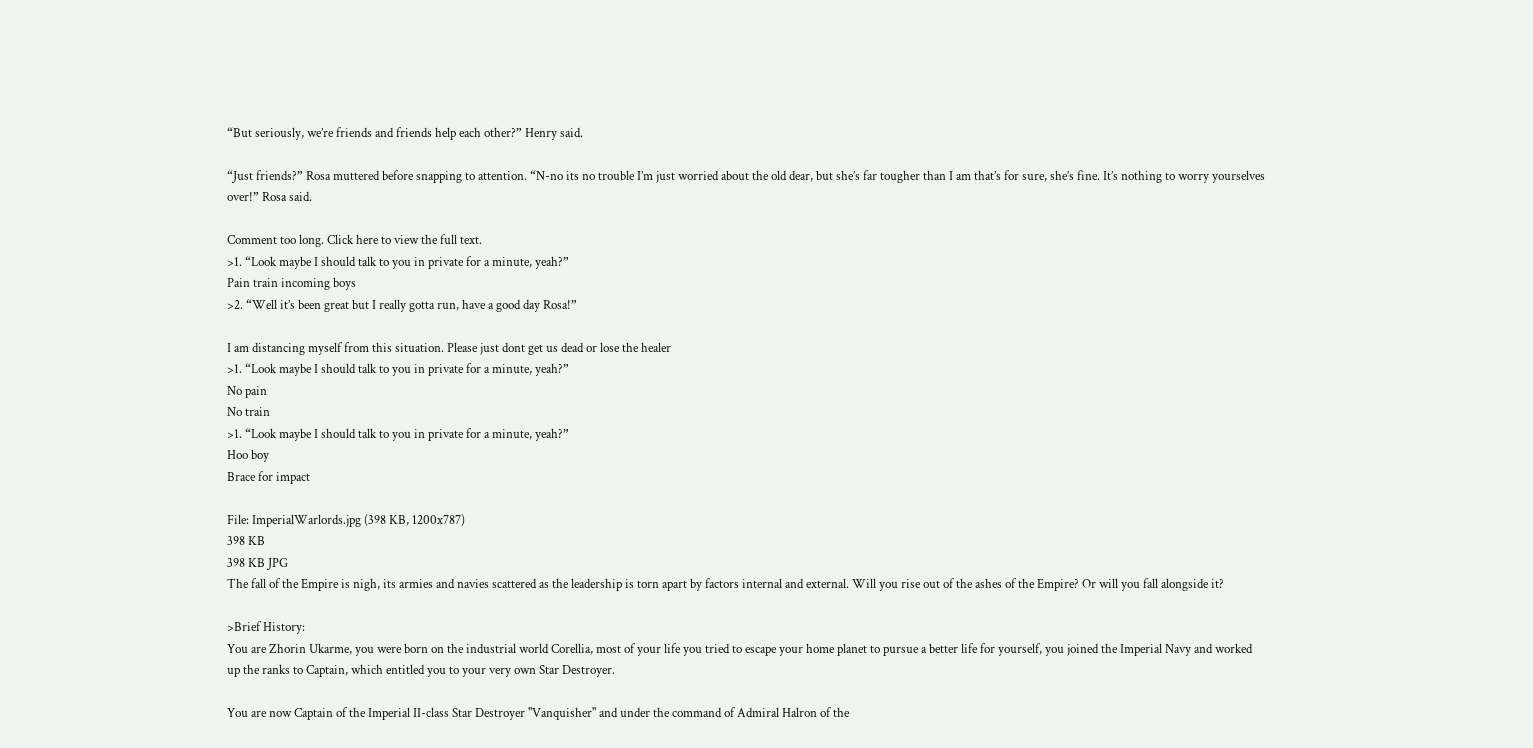“But seriously, we’re friends and friends help each other?” Henry said.

“Just friends?” Rosa muttered before snapping to attention. “N-no its no trouble I’m just worried about the old dear, but she’s far tougher than I am that’s for sure, she’s fine. It’s nothing to worry yourselves over!” Rosa said.

Comment too long. Click here to view the full text.
>1. “Look maybe I should talk to you in private for a minute, yeah?”
Pain train incoming boys
>2. “Well it’s been great but I really gotta run, have a good day Rosa!”

I am distancing myself from this situation. Please just dont get us dead or lose the healer
>1. “Look maybe I should talk to you in private for a minute, yeah?”
No pain
No train
>1. “Look maybe I should talk to you in private for a minute, yeah?”
Hoo boy
Brace for impact

File: ImperialWarlords.jpg (398 KB, 1200x787)
398 KB
398 KB JPG
The fall of the Empire is nigh, its armies and navies scattered as the leadership is torn apart by factors internal and external. Will you rise out of the ashes of the Empire? Or will you fall alongside it?

>Brief History:
You are Zhorin Ukarme, you were born on the industrial world Corellia, most of your life you tried to escape your home planet to pursue a better life for yourself, you joined the Imperial Navy and worked up the ranks to Captain, which entitled you to your very own Star Destroyer.

You are now Captain of the Imperial II-class Star Destroyer "Vanquisher" and under the command of Admiral Halron of the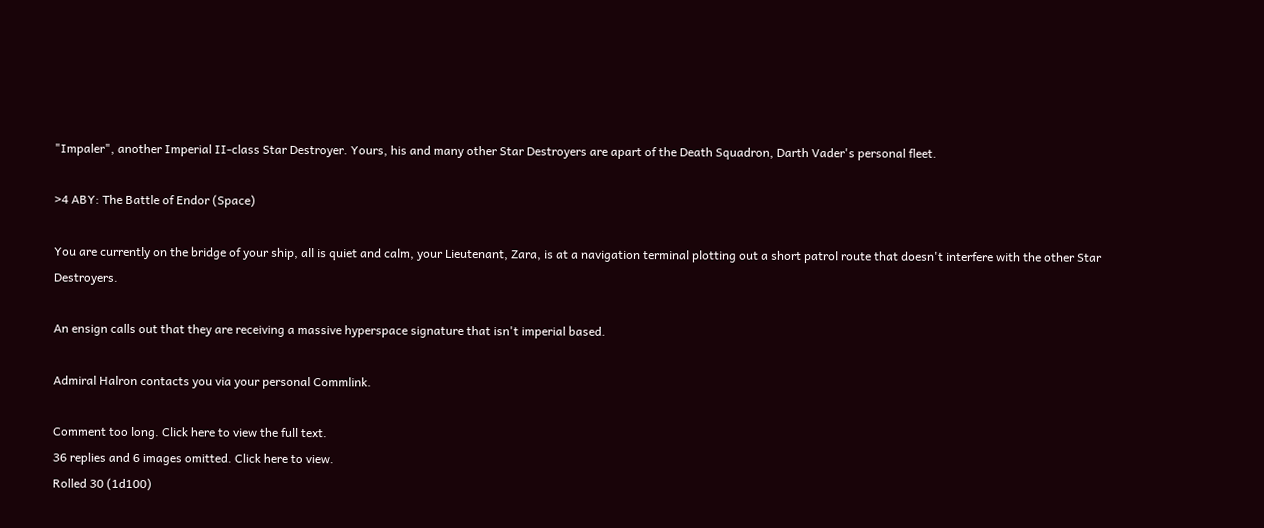"Impaler", another Imperial II-class Star Destroyer. Yours, his and many other Star Destroyers are apart of the Death Squadron, Darth Vader's personal fleet.

>4 ABY: The Battle of Endor (Space)

You are currently on the bridge of your ship, all is quiet and calm, your Lieutenant, Zara, is at a navigation terminal plotting out a short patrol route that doesn't interfere with the other Star Destroyers.

An ensign calls out that they are receiving a massive hyperspace signature that isn't imperial based.

Admiral Halron contacts you via your personal Commlink.

Comment too long. Click here to view the full text.
36 replies and 6 images omitted. Click here to view.
Rolled 30 (1d100)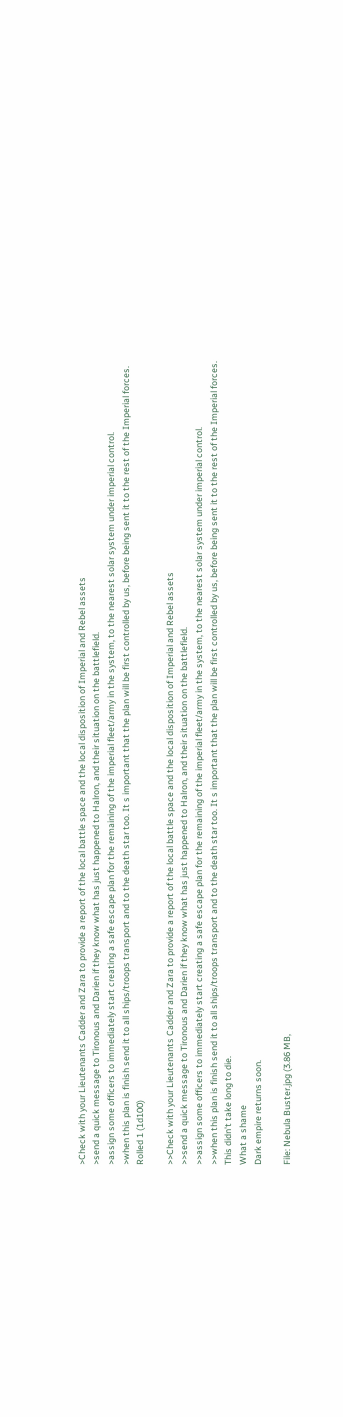>Check with your Lieutenants Cadder and Zara to provide a report of the local battle space and the local disposition of Imperial and Rebel assets
>send a quick message to Tironous and Darien if they know what has just happened to Halron, and their situation on the battlefield.
>assign some officers to immediately start creating a safe escape plan for the remaining of the imperial fleet/army in the system, to the nearest solar system under imperial control.
>when this plan is finish send it to all ships/troops transport and to the death star too. It s important that the plan will be first controlled by us, before being sent it to the rest of the Imperial forces.
Rolled 1 (1d100)

>>Check with your Lieutenants Cadder and Zara to provide a report of the local battle space and the local disposition of Imperial and Rebel assets
>>send a quick message to Tironous and Darien if they know what has just happened to Halron, and their situation on the battlefield.
>>assign some officers to immediately start creating a safe escape plan for the remaining of the imperial fleet/army in the system, to the nearest solar system under imperial control.
>>when this plan is finish send it to all ships/troops transport and to the death star too. It s important that the plan will be first controlled by us, before being sent it to the rest of the Imperial forces.
This didn't take long to die.
What a shame
Dark empire returns soon.

File: Nebula Buster.jpg (3.86 MB,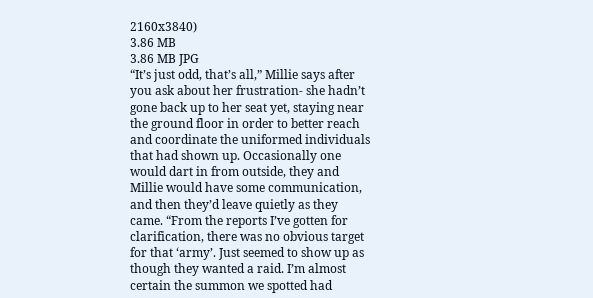2160x3840)
3.86 MB
3.86 MB JPG
“It’s just odd, that’s all,” Millie says after you ask about her frustration- she hadn’t gone back up to her seat yet, staying near the ground floor in order to better reach and coordinate the uniformed individuals that had shown up. Occasionally one would dart in from outside, they and Millie would have some communication, and then they’d leave quietly as they came. “From the reports I’ve gotten for clarification, there was no obvious target for that ‘army’. Just seemed to show up as though they wanted a raid. I’m almost certain the summon we spotted had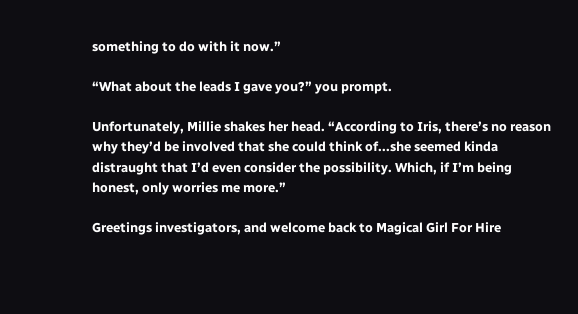something to do with it now.”

“What about the leads I gave you?” you prompt.

Unfortunately, Millie shakes her head. “According to Iris, there’s no reason why they’d be involved that she could think of...she seemed kinda distraught that I’d even consider the possibility. Which, if I’m being honest, only worries me more.”

Greetings investigators, and welcome back to Magical Girl For Hire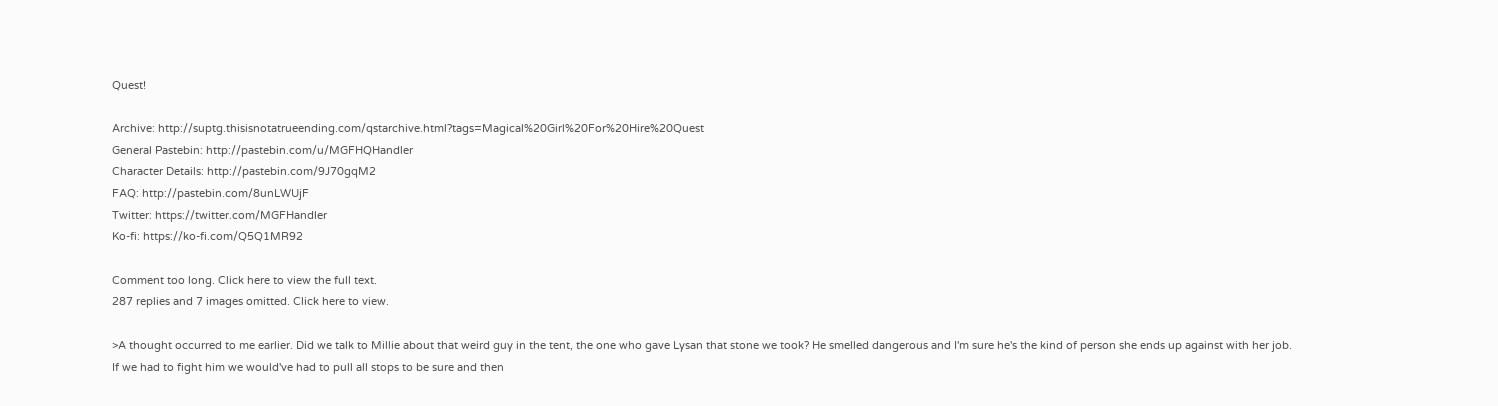Quest!

Archive: http://suptg.thisisnotatrueending.com/qstarchive.html?tags=Magical%20Girl%20For%20Hire%20Quest
General Pastebin: http://pastebin.com/u/MGFHQHandler
Character Details: http://pastebin.com/9J70gqM2
FAQ: http://pastebin.com/8unLWUjF
Twitter: https://twitter.com/MGFHandler
Ko-fi: https://ko-fi.com/Q5Q1MR92

Comment too long. Click here to view the full text.
287 replies and 7 images omitted. Click here to view.

>A thought occurred to me earlier. Did we talk to Millie about that weird guy in the tent, the one who gave Lysan that stone we took? He smelled dangerous and I'm sure he's the kind of person she ends up against with her job. If we had to fight him we would've had to pull all stops to be sure and then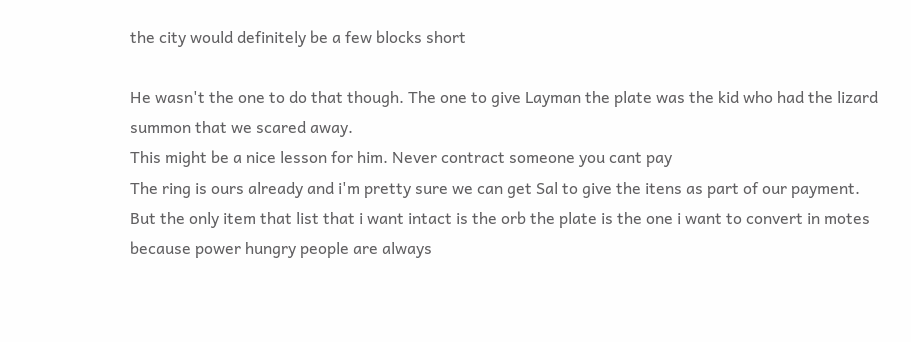the city would definitely be a few blocks short

He wasn't the one to do that though. The one to give Layman the plate was the kid who had the lizard summon that we scared away.
This might be a nice lesson for him. Never contract someone you cant pay
The ring is ours already and i'm pretty sure we can get Sal to give the itens as part of our payment. But the only item that list that i want intact is the orb the plate is the one i want to convert in motes because power hungry people are always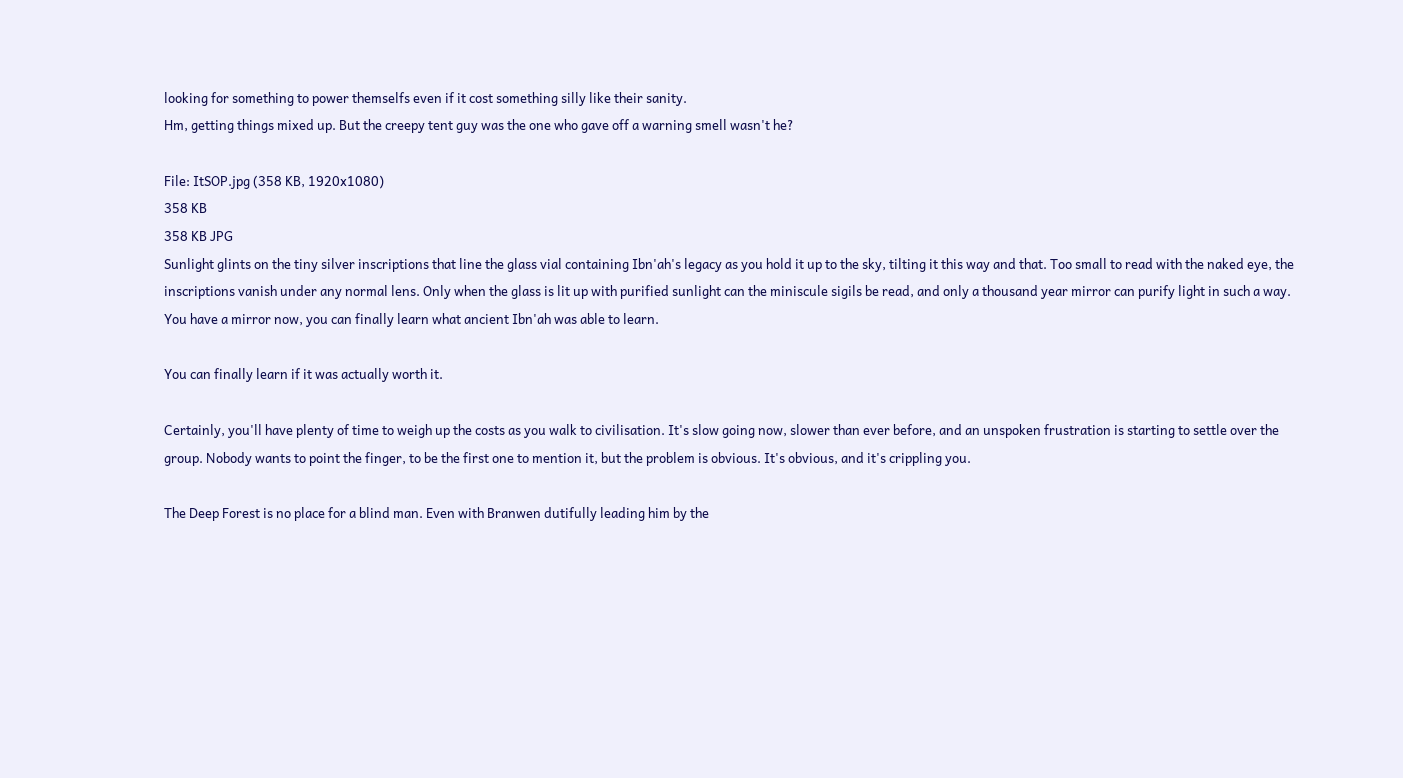looking for something to power themselfs even if it cost something silly like their sanity.
Hm, getting things mixed up. But the creepy tent guy was the one who gave off a warning smell wasn't he?

File: ItSOP.jpg (358 KB, 1920x1080)
358 KB
358 KB JPG
Sunlight glints on the tiny silver inscriptions that line the glass vial containing Ibn'ah's legacy as you hold it up to the sky, tilting it this way and that. Too small to read with the naked eye, the inscriptions vanish under any normal lens. Only when the glass is lit up with purified sunlight can the miniscule sigils be read, and only a thousand year mirror can purify light in such a way. You have a mirror now, you can finally learn what ancient Ibn'ah was able to learn.

You can finally learn if it was actually worth it.

Certainly, you'll have plenty of time to weigh up the costs as you walk to civilisation. It's slow going now, slower than ever before, and an unspoken frustration is starting to settle over the group. Nobody wants to point the finger, to be the first one to mention it, but the problem is obvious. It's obvious, and it's crippling you.

The Deep Forest is no place for a blind man. Even with Branwen dutifully leading him by the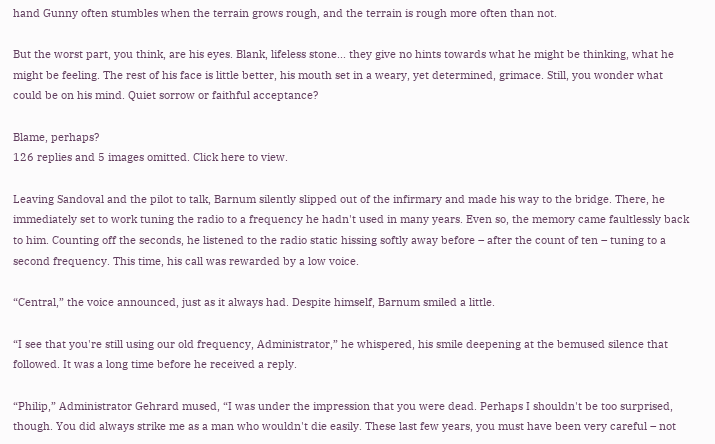hand Gunny often stumbles when the terrain grows rough, and the terrain is rough more often than not.

But the worst part, you think, are his eyes. Blank, lifeless stone... they give no hints towards what he might be thinking, what he might be feeling. The rest of his face is little better, his mouth set in a weary, yet determined, grimace. Still, you wonder what could be on his mind. Quiet sorrow or faithful acceptance?

Blame, perhaps?
126 replies and 5 images omitted. Click here to view.

Leaving Sandoval and the pilot to talk, Barnum silently slipped out of the infirmary and made his way to the bridge. There, he immediately set to work tuning the radio to a frequency he hadn't used in many years. Even so, the memory came faultlessly back to him. Counting off the seconds, he listened to the radio static hissing softly away before – after the count of ten – tuning to a second frequency. This time, his call was rewarded by a low voice.

“Central,” the voice announced, just as it always had. Despite himself, Barnum smiled a little.

“I see that you're still using our old frequency, Administrator,” he whispered, his smile deepening at the bemused silence that followed. It was a long time before he received a reply.

“Philip,” Administrator Gehrard mused, “I was under the impression that you were dead. Perhaps I shouldn't be too surprised, though. You did always strike me as a man who wouldn't die easily. These last few years, you must have been very careful – not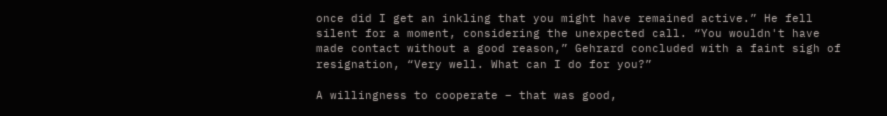once did I get an inkling that you might have remained active.” He fell silent for a moment, considering the unexpected call. “You wouldn't have made contact without a good reason,” Gehrard concluded with a faint sigh of resignation, “Very well. What can I do for you?”

A willingness to cooperate – that was good,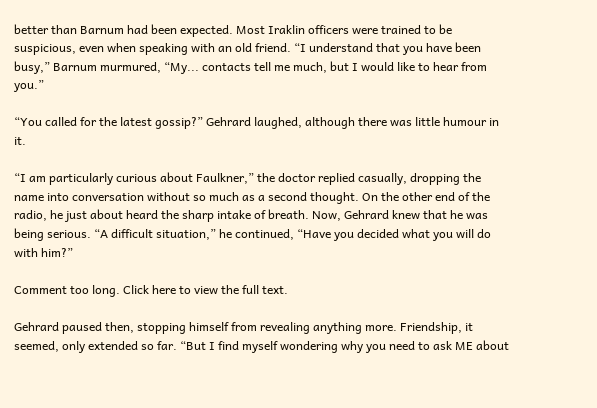better than Barnum had been expected. Most Iraklin officers were trained to be suspicious, even when speaking with an old friend. “I understand that you have been busy,” Barnum murmured, “My... contacts tell me much, but I would like to hear from you.”

“You called for the latest gossip?” Gehrard laughed, although there was little humour in it.

“I am particularly curious about Faulkner,” the doctor replied casually, dropping the name into conversation without so much as a second thought. On the other end of the radio, he just about heard the sharp intake of breath. Now, Gehrard knew that he was being serious. “A difficult situation,” he continued, “Have you decided what you will do with him?”

Comment too long. Click here to view the full text.

Gehrard paused then, stopping himself from revealing anything more. Friendship, it seemed, only extended so far. “But I find myself wondering why you need to ask ME about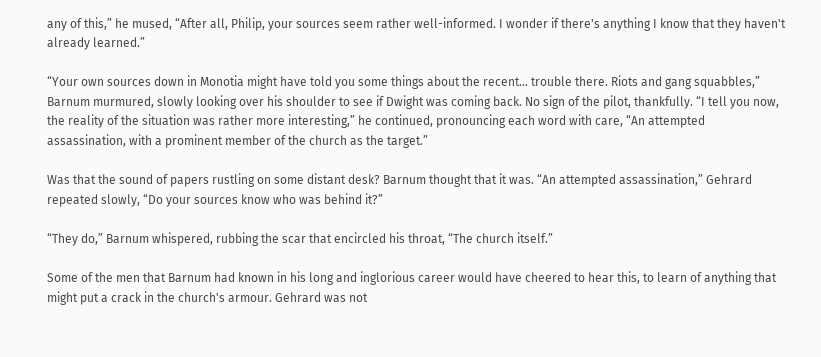any of this,” he mused, “After all, Philip, your sources seem rather well-informed. I wonder if there's anything I know that they haven't already learned.”

“Your own sources down in Monotia might have told you some things about the recent... trouble there. Riots and gang squabbles,” Barnum murmured, slowly looking over his shoulder to see if Dwight was coming back. No sign of the pilot, thankfully. “I tell you now, the reality of the situation was rather more interesting,” he continued, pronouncing each word with care, “An attempted assassination, with a prominent member of the church as the target.”

Was that the sound of papers rustling on some distant desk? Barnum thought that it was. “An attempted assassination,” Gehrard repeated slowly, “Do your sources know who was behind it?”

“They do,” Barnum whispered, rubbing the scar that encircled his throat, “The church itself.”

Some of the men that Barnum had known in his long and inglorious career would have cheered to hear this, to learn of anything that might put a crack in the church's armour. Gehrard was not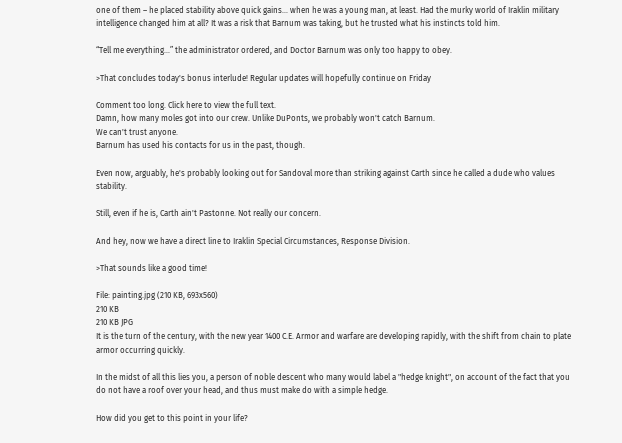one of them – he placed stability above quick gains... when he was a young man, at least. Had the murky world of Iraklin military intelligence changed him at all? It was a risk that Barnum was taking, but he trusted what his instincts told him.

“Tell me everything...” the administrator ordered, and Doctor Barnum was only too happy to obey.

>That concludes today's bonus interlude! Regular updates will hopefully continue on Friday

Comment too long. Click here to view the full text.
Damn, how many moles got into our crew. Unlike DuPonts, we probably won't catch Barnum.
We can't trust anyone.
Barnum has used his contacts for us in the past, though.

Even now, arguably, he's probably looking out for Sandoval more than striking against Carth since he called a dude who values stability.

Still, even if he is, Carth ain't Pastonne. Not really our concern.

And hey, now we have a direct line to Iraklin Special Circumstances, Response Division.

>That sounds like a good time!

File: painting.jpg (210 KB, 693x560)
210 KB
210 KB JPG
It is the turn of the century, with the new year 1400 C.E. Armor and warfare are developing rapidly, with the shift from chain to plate armor occurring quickly.

In the midst of all this lies you, a person of noble descent who many would label a "hedge knight", on account of the fact that you do not have a roof over your head, and thus must make do with a simple hedge.

How did you get to this point in your life?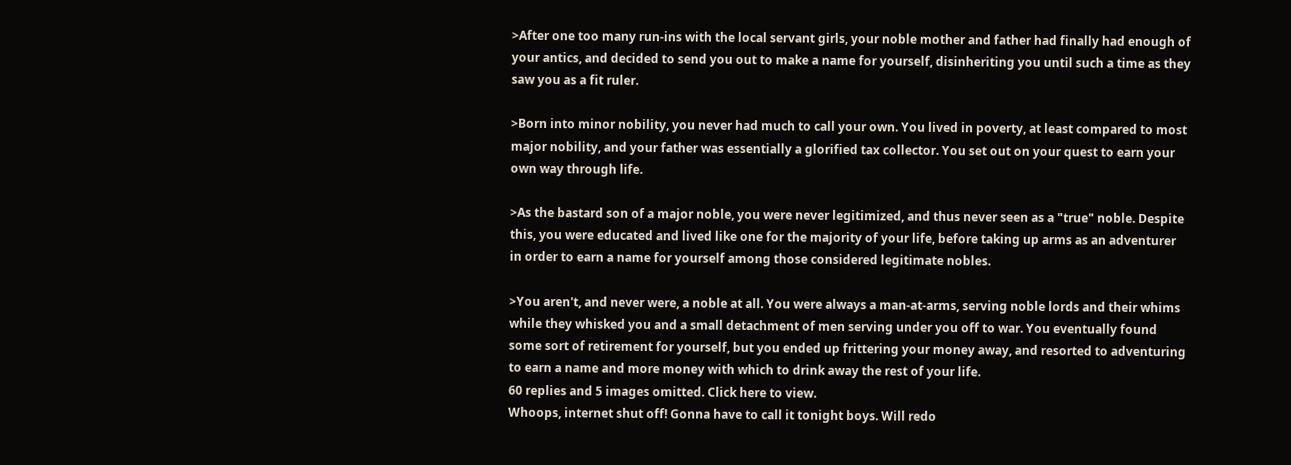>After one too many run-ins with the local servant girls, your noble mother and father had finally had enough of your antics, and decided to send you out to make a name for yourself, disinheriting you until such a time as they saw you as a fit ruler.

>Born into minor nobility, you never had much to call your own. You lived in poverty, at least compared to most major nobility, and your father was essentially a glorified tax collector. You set out on your quest to earn your own way through life.

>As the bastard son of a major noble, you were never legitimized, and thus never seen as a "true" noble. Despite this, you were educated and lived like one for the majority of your life, before taking up arms as an adventurer in order to earn a name for yourself among those considered legitimate nobles.

>You aren't, and never were, a noble at all. You were always a man-at-arms, serving noble lords and their whims while they whisked you and a small detachment of men serving under you off to war. You eventually found some sort of retirement for yourself, but you ended up frittering your money away, and resorted to adventuring to earn a name and more money with which to drink away the rest of your life.
60 replies and 5 images omitted. Click here to view.
Whoops, internet shut off! Gonna have to call it tonight boys. Will redo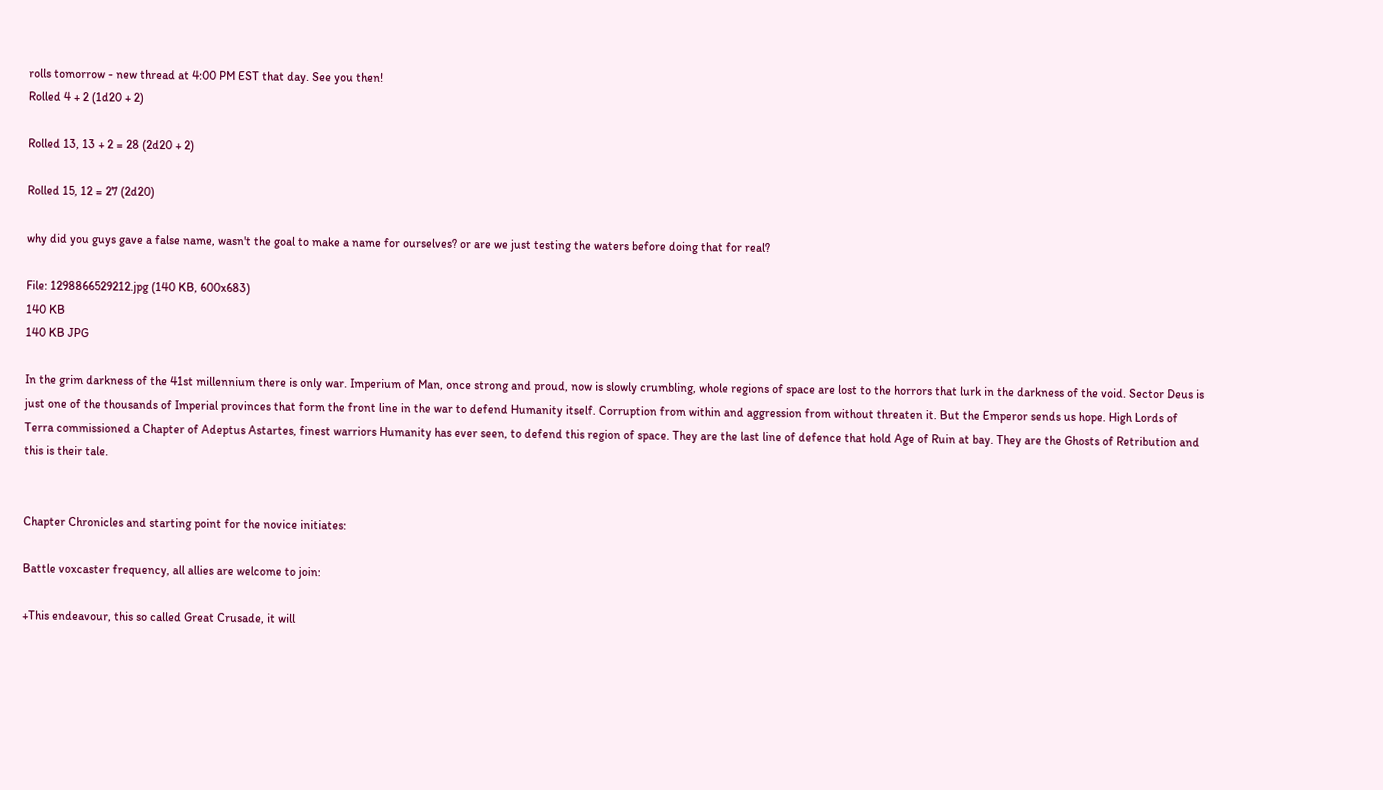rolls tomorrow - new thread at 4:00 PM EST that day. See you then!
Rolled 4 + 2 (1d20 + 2)

Rolled 13, 13 + 2 = 28 (2d20 + 2)

Rolled 15, 12 = 27 (2d20)

why did you guys gave a false name, wasn't the goal to make a name for ourselves? or are we just testing the waters before doing that for real?

File: 1298866529212.jpg (140 KB, 600x683)
140 KB
140 KB JPG

In the grim darkness of the 41st millennium there is only war. Imperium of Man, once strong and proud, now is slowly crumbling, whole regions of space are lost to the horrors that lurk in the darkness of the void. Sector Deus is just one of the thousands of Imperial provinces that form the front line in the war to defend Humanity itself. Corruption from within and aggression from without threaten it. But the Emperor sends us hope. High Lords of Terra commissioned a Chapter of Adeptus Astartes, finest warriors Humanity has ever seen, to defend this region of space. They are the last line of defence that hold Age of Ruin at bay. They are the Ghosts of Retribution and this is their tale.


Chapter Chronicles and starting point for the novice initiates:

Battle voxcaster frequency, all allies are welcome to join:

+This endeavour, this so called Great Crusade, it will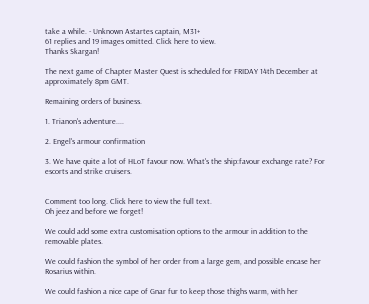take a while. - Unknown Astartes captain, M31+
61 replies and 19 images omitted. Click here to view.
Thanks Skargan!

The next game of Chapter Master Quest is scheduled for FRIDAY 14th December at approximately 8pm GMT.

Remaining orders of business.

1. Trianon's adventure....

2. Engel's armour confirmation

3. We have quite a lot of HLoT favour now. What's the ship:favour exchange rate? For escorts and strike cruisers.


Comment too long. Click here to view the full text.
Oh jeez and before we forget!

We could add some extra customisation options to the armour in addition to the removable plates.

We could fashion the symbol of her order from a large gem, and possible encase her Rosarius within.

We could fashion a nice cape of Gnar fur to keep those thighs warm, with her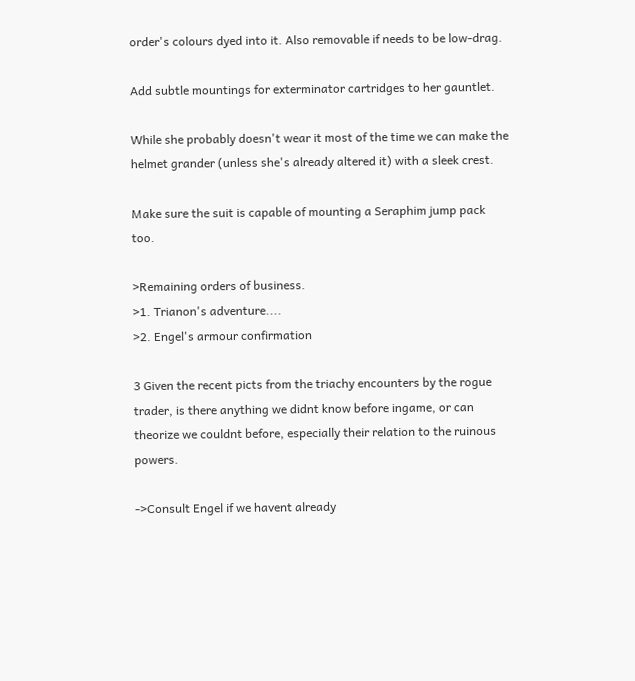order's colours dyed into it. Also removable if needs to be low-drag.

Add subtle mountings for exterminator cartridges to her gauntlet.

While she probably doesn't wear it most of the time we can make the helmet grander (unless she's already altered it) with a sleek crest.

Make sure the suit is capable of mounting a Seraphim jump pack too.

>Remaining orders of business.
>1. Trianon's adventure....
>2. Engel's armour confirmation

3 Given the recent picts from the triachy encounters by the rogue trader, is there anything we didnt know before ingame, or can theorize we couldnt before, especially their relation to the ruinous powers.

->Consult Engel if we havent already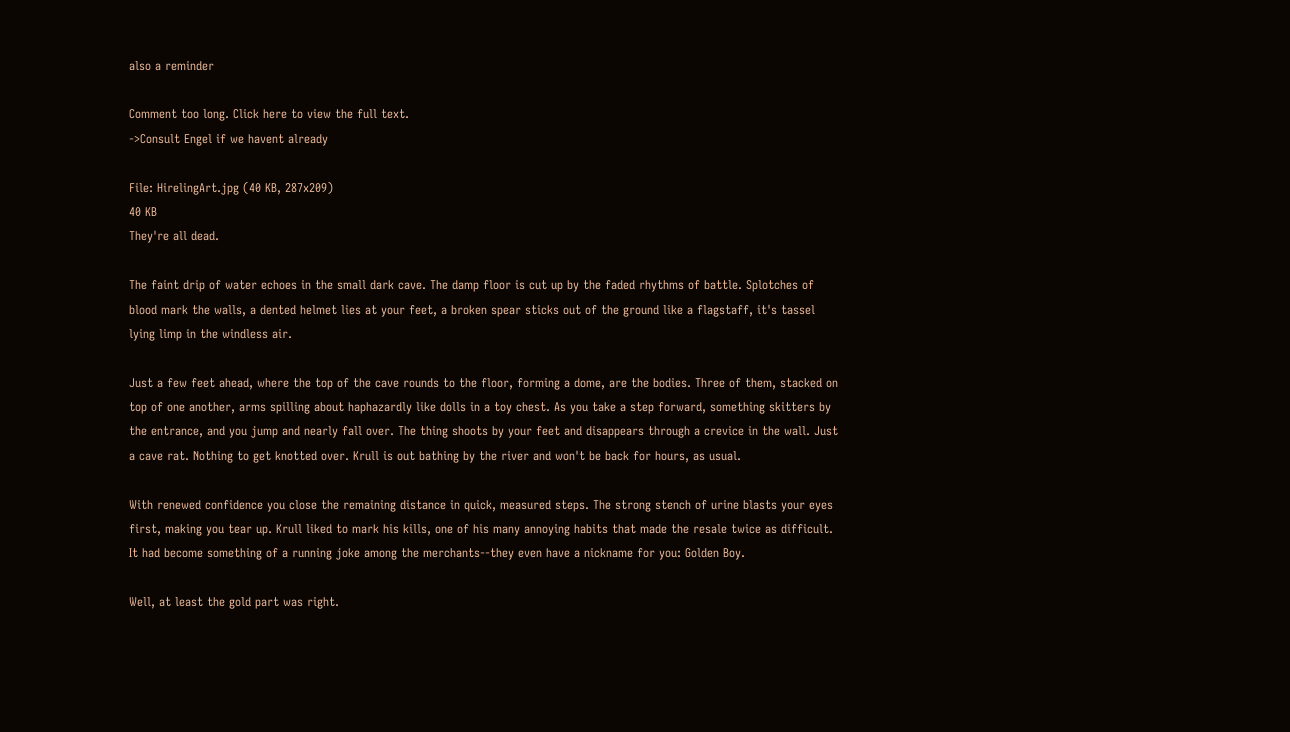also a reminder

Comment too long. Click here to view the full text.
->Consult Engel if we havent already

File: HirelingArt.jpg (40 KB, 287x209)
40 KB
They're all dead.

The faint drip of water echoes in the small dark cave. The damp floor is cut up by the faded rhythms of battle. Splotches of blood mark the walls, a dented helmet lies at your feet, a broken spear sticks out of the ground like a flagstaff, it's tassel lying limp in the windless air.

Just a few feet ahead, where the top of the cave rounds to the floor, forming a dome, are the bodies. Three of them, stacked on top of one another, arms spilling about haphazardly like dolls in a toy chest. As you take a step forward, something skitters by the entrance, and you jump and nearly fall over. The thing shoots by your feet and disappears through a crevice in the wall. Just a cave rat. Nothing to get knotted over. Krull is out bathing by the river and won't be back for hours, as usual.

With renewed confidence you close the remaining distance in quick, measured steps. The strong stench of urine blasts your eyes first, making you tear up. Krull liked to mark his kills, one of his many annoying habits that made the resale twice as difficult. It had become something of a running joke among the merchants--they even have a nickname for you: Golden Boy.

Well, at least the gold part was right.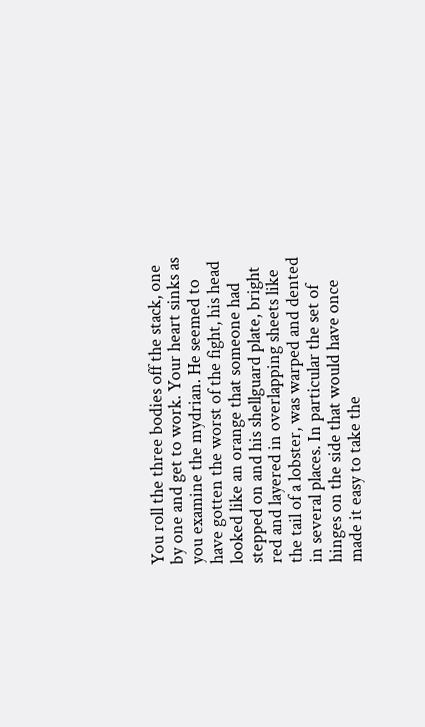You roll the three bodies off the stack, one by one and get to work. Your heart sinks as you examine the mydrian. He seemed to have gotten the worst of the fight, his head looked like an orange that someone had stepped on and his shellguard plate, bright red and layered in overlapping sheets like the tail of a lobster, was warped and dented in several places. In particular the set of hinges on the side that would have once made it easy to take the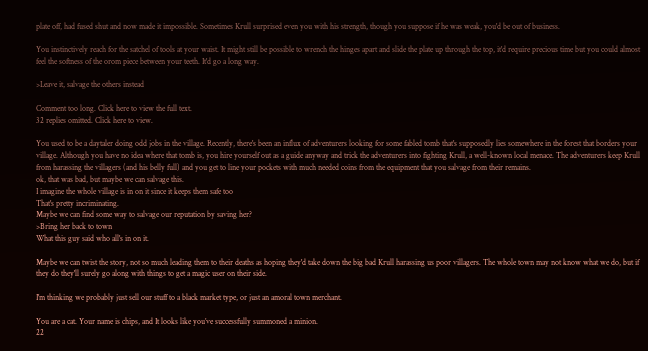plate off, had fused shut and now made it impossible. Sometimes Krull surprised even you with his strength, though you suppose if he was weak, you'd be out of business.

You instinctively reach for the satchel of tools at your waist. It might still be possible to wrench the hinges apart and slide the plate up through the top, it'd require precious time but you could almost feel the softness of the orom piece between your teeth. It'd go a long way.

>Leave it, salvage the others instead

Comment too long. Click here to view the full text.
32 replies omitted. Click here to view.

You used to be a daytaler doing odd jobs in the village. Recently, there's been an influx of adventurers looking for some fabled tomb that's supposedly lies somewhere in the forest that borders your village. Although you have no idea where that tomb is, you hire yourself out as a guide anyway and trick the adventurers into fighting Krull, a well-known local menace. The adventurers keep Krull from harassing the villagers (and his belly full) and you get to line your pockets with much needed coins from the equipment that you salvage from their remains.
ok, that was bad, but maybe we can salvage this.
I imagine the whole village is in on it since it keeps them safe too
That's pretty incriminating.
Maybe we can find some way to salvage our reputation by saving her?
>Bring her back to town
What this guy said who all's in on it.

Maybe we can twist the story, not so much leading them to their deaths as hoping they'd take down the big bad Krull harassing us poor villagers. The whole town may not know what we do, but if they do they'll surely go along with things to get a magic user on their side.

I'm thinking we probably just sell our stuff to a black market type, or just an amoral town merchant.

You are a cat. Your name is chips, and It looks like you’ve successfully summoned a minion.
22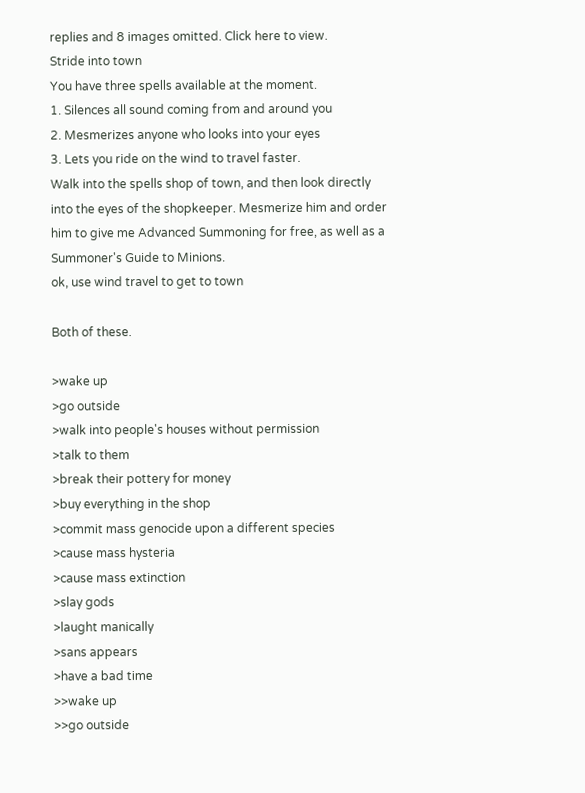replies and 8 images omitted. Click here to view.
Stride into town
You have three spells available at the moment.
1. Silences all sound coming from and around you
2. Mesmerizes anyone who looks into your eyes
3. Lets you ride on the wind to travel faster.
Walk into the spells shop of town, and then look directly into the eyes of the shopkeeper. Mesmerize him and order him to give me Advanced Summoning for free, as well as a Summoner's Guide to Minions.
ok, use wind travel to get to town

Both of these.

>wake up
>go outside
>walk into people's houses without permission
>talk to them
>break their pottery for money
>buy everything in the shop
>commit mass genocide upon a different species
>cause mass hysteria
>cause mass extinction
>slay gods
>laught manically
>sans appears
>have a bad time
>>wake up
>>go outside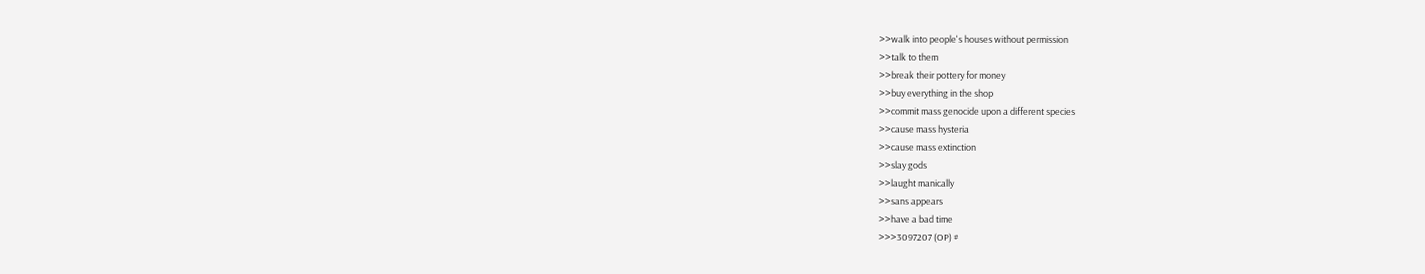>>walk into people's houses without permission
>>talk to them
>>break their pottery for money
>>buy everything in the shop
>>commit mass genocide upon a different species
>>cause mass hysteria
>>cause mass extinction
>>slay gods
>>laught manically
>>sans appears
>>have a bad time
>>>3097207 (OP) #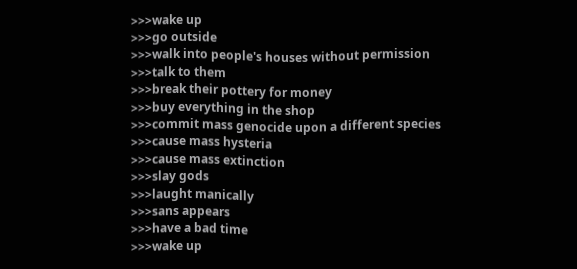>>>wake up
>>>go outside
>>>walk into people's houses without permission
>>>talk to them
>>>break their pottery for money
>>>buy everything in the shop
>>>commit mass genocide upon a different species
>>>cause mass hysteria
>>>cause mass extinction
>>>slay gods
>>>laught manically
>>>sans appears
>>>have a bad time
>>>wake up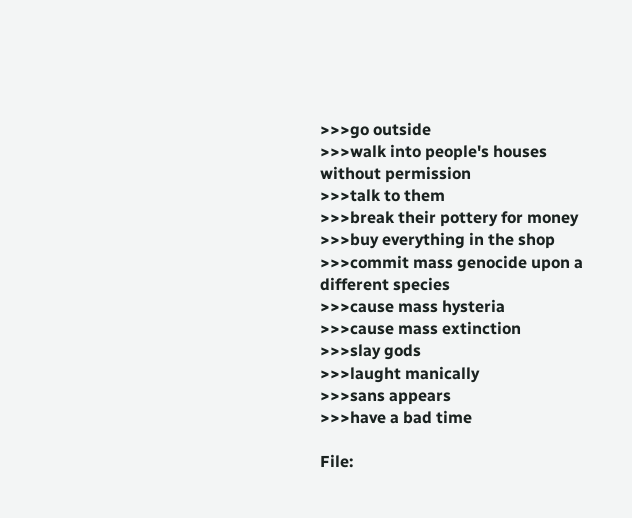>>>go outside
>>>walk into people's houses without permission
>>>talk to them
>>>break their pottery for money
>>>buy everything in the shop
>>>commit mass genocide upon a different species
>>>cause mass hysteria
>>>cause mass extinction
>>>slay gods
>>>laught manically
>>>sans appears
>>>have a bad time

File: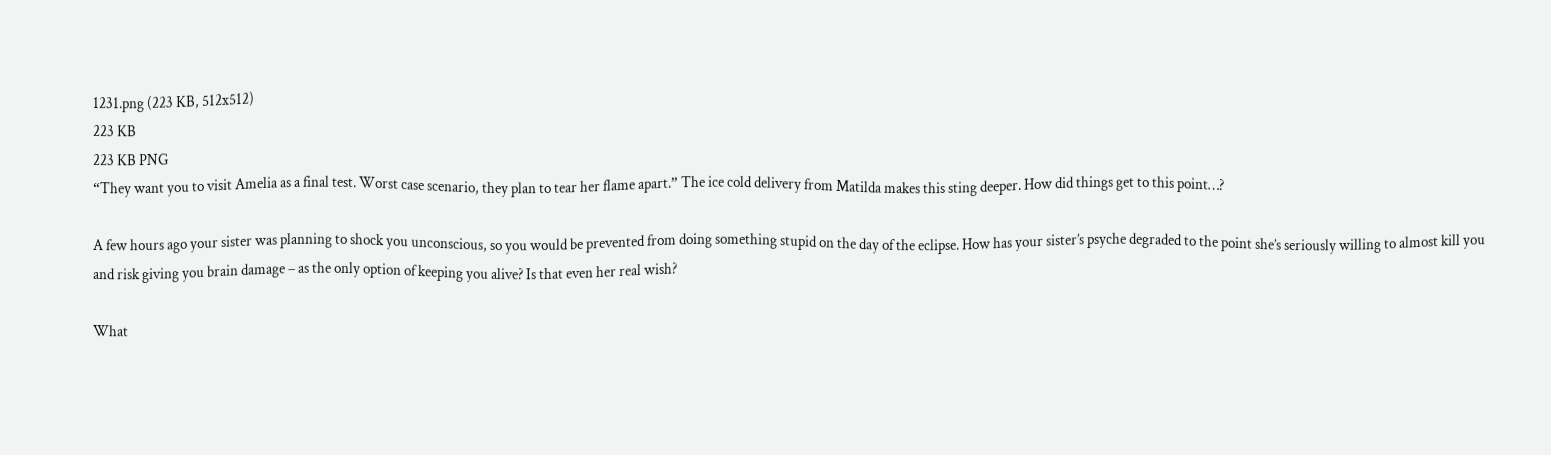1231.png (223 KB, 512x512)
223 KB
223 KB PNG
“They want you to visit Amelia as a final test. Worst case scenario, they plan to tear her flame apart.” The ice cold delivery from Matilda makes this sting deeper. How did things get to this point…?

A few hours ago your sister was planning to shock you unconscious, so you would be prevented from doing something stupid on the day of the eclipse. How has your sister’s psyche degraded to the point she’s seriously willing to almost kill you and risk giving you brain damage – as the only option of keeping you alive? Is that even her real wish?

What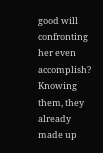good will confronting her even accomplish? Knowing them, they already made up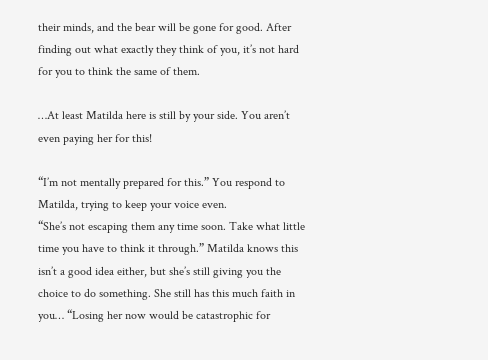their minds, and the bear will be gone for good. After finding out what exactly they think of you, it’s not hard for you to think the same of them.

…At least Matilda here is still by your side. You aren’t even paying her for this!

“I’m not mentally prepared for this.” You respond to Matilda, trying to keep your voice even.
“She’s not escaping them any time soon. Take what little time you have to think it through.” Matilda knows this isn’t a good idea either, but she’s still giving you the choice to do something. She still has this much faith in you… “Losing her now would be catastrophic for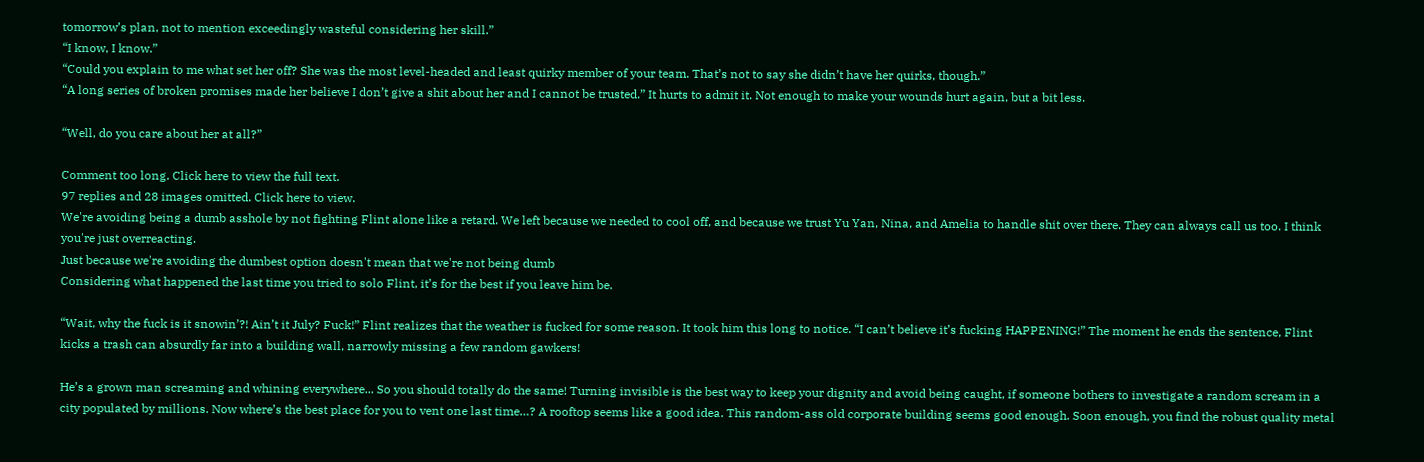tomorrow’s plan, not to mention exceedingly wasteful considering her skill.”
“I know, I know.”
“Could you explain to me what set her off? She was the most level-headed and least quirky member of your team. That’s not to say she didn’t have her quirks, though.”
“A long series of broken promises made her believe I don’t give a shit about her and I cannot be trusted.” It hurts to admit it. Not enough to make your wounds hurt again, but a bit less.

“Well, do you care about her at all?”

Comment too long. Click here to view the full text.
97 replies and 28 images omitted. Click here to view.
We're avoiding being a dumb asshole by not fighting Flint alone like a retard. We left because we needed to cool off, and because we trust Yu Yan, Nina, and Amelia to handle shit over there. They can always call us too. I think you're just overreacting.
Just because we're avoiding the dumbest option doesn't mean that we're not being dumb
Considering what happened the last time you tried to solo Flint, it’s for the best if you leave him be.

“Wait, why the fuck is it snowin’?! Ain’t it July? Fuck!” Flint realizes that the weather is fucked for some reason. It took him this long to notice. “I can’t believe it’s fucking HAPPENING!” The moment he ends the sentence, Flint kicks a trash can absurdly far into a building wall, narrowly missing a few random gawkers!

He’s a grown man screaming and whining everywhere... So you should totally do the same! Turning invisible is the best way to keep your dignity and avoid being caught, if someone bothers to investigate a random scream in a city populated by millions. Now where’s the best place for you to vent one last time…? A rooftop seems like a good idea. This random-ass old corporate building seems good enough. Soon enough, you find the robust quality metal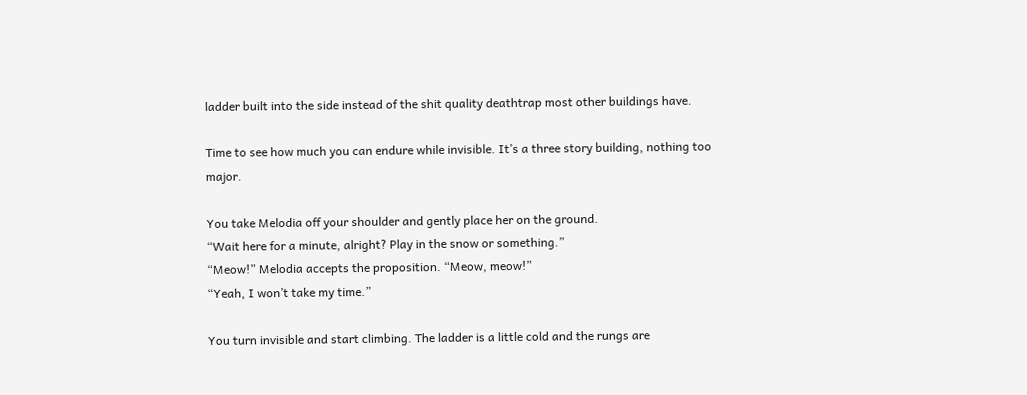ladder built into the side instead of the shit quality deathtrap most other buildings have.

Time to see how much you can endure while invisible. It’s a three story building, nothing too major.

You take Melodia off your shoulder and gently place her on the ground.
“Wait here for a minute, alright? Play in the snow or something.”
“Meow!” Melodia accepts the proposition. “Meow, meow!”
“Yeah, I won’t take my time.”

You turn invisible and start climbing. The ladder is a little cold and the rungs are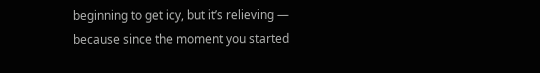beginning to get icy, but it’s relieving — because since the moment you started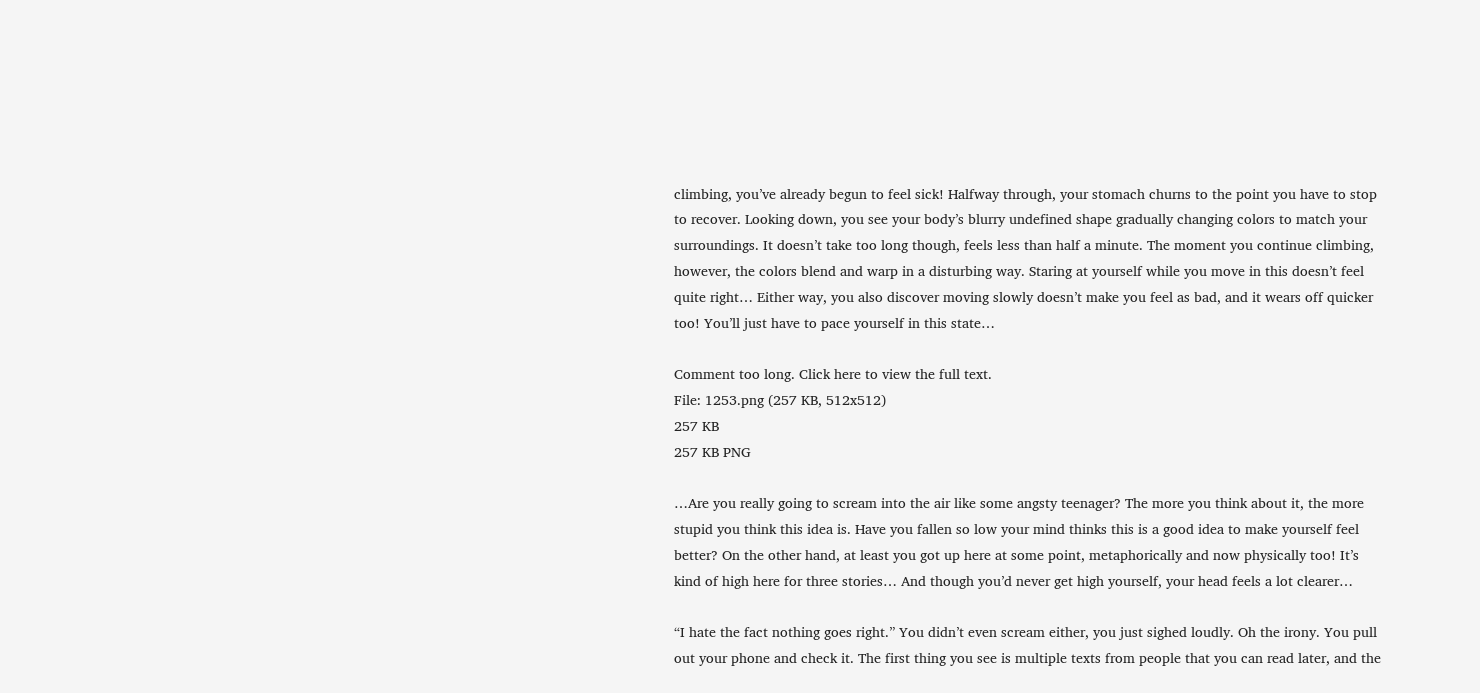climbing, you’ve already begun to feel sick! Halfway through, your stomach churns to the point you have to stop to recover. Looking down, you see your body’s blurry undefined shape gradually changing colors to match your surroundings. It doesn’t take too long though, feels less than half a minute. The moment you continue climbing, however, the colors blend and warp in a disturbing way. Staring at yourself while you move in this doesn’t feel quite right… Either way, you also discover moving slowly doesn’t make you feel as bad, and it wears off quicker too! You’ll just have to pace yourself in this state…

Comment too long. Click here to view the full text.
File: 1253.png (257 KB, 512x512)
257 KB
257 KB PNG

…Are you really going to scream into the air like some angsty teenager? The more you think about it, the more stupid you think this idea is. Have you fallen so low your mind thinks this is a good idea to make yourself feel better? On the other hand, at least you got up here at some point, metaphorically and now physically too! It’s kind of high here for three stories… And though you’d never get high yourself, your head feels a lot clearer…

“I hate the fact nothing goes right.” You didn’t even scream either, you just sighed loudly. Oh the irony. You pull out your phone and check it. The first thing you see is multiple texts from people that you can read later, and the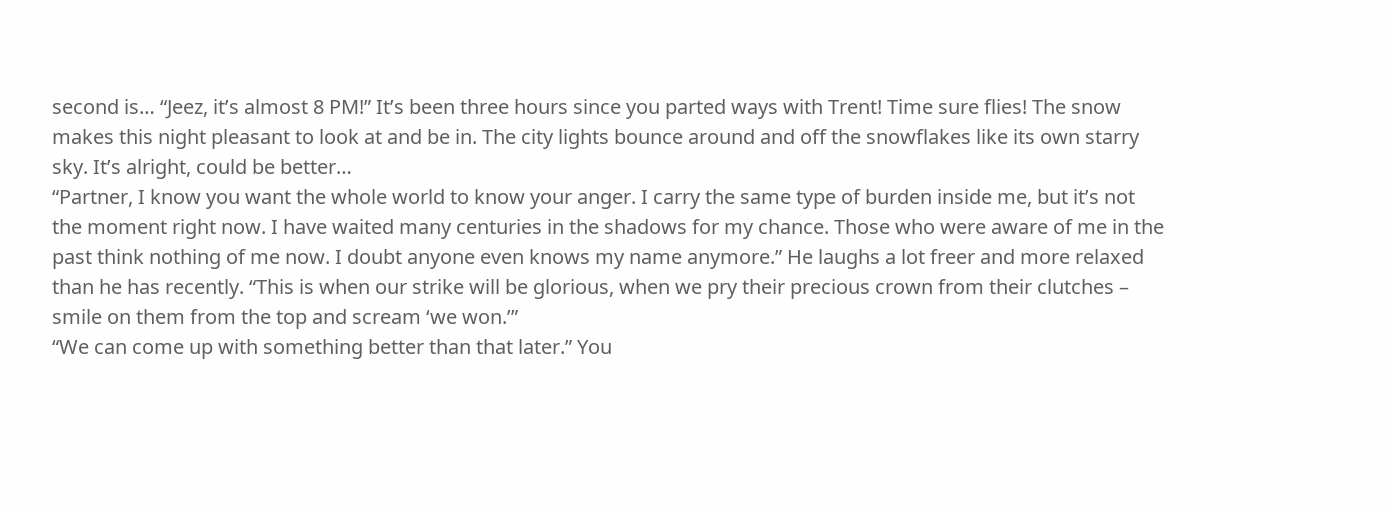second is… “Jeez, it’s almost 8 PM!” It’s been three hours since you parted ways with Trent! Time sure flies! The snow makes this night pleasant to look at and be in. The city lights bounce around and off the snowflakes like its own starry sky. It’s alright, could be better…
“Partner, I know you want the whole world to know your anger. I carry the same type of burden inside me, but it’s not the moment right now. I have waited many centuries in the shadows for my chance. Those who were aware of me in the past think nothing of me now. I doubt anyone even knows my name anymore.” He laughs a lot freer and more relaxed than he has recently. “This is when our strike will be glorious, when we pry their precious crown from their clutches – smile on them from the top and scream ‘we won.’”
“We can come up with something better than that later.” You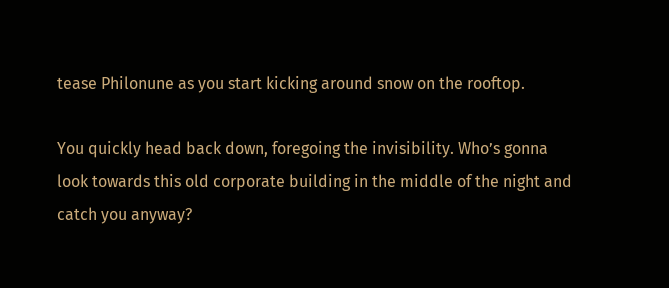tease Philonune as you start kicking around snow on the rooftop.

You quickly head back down, foregoing the invisibility. Who’s gonna look towards this old corporate building in the middle of the night and catch you anyway?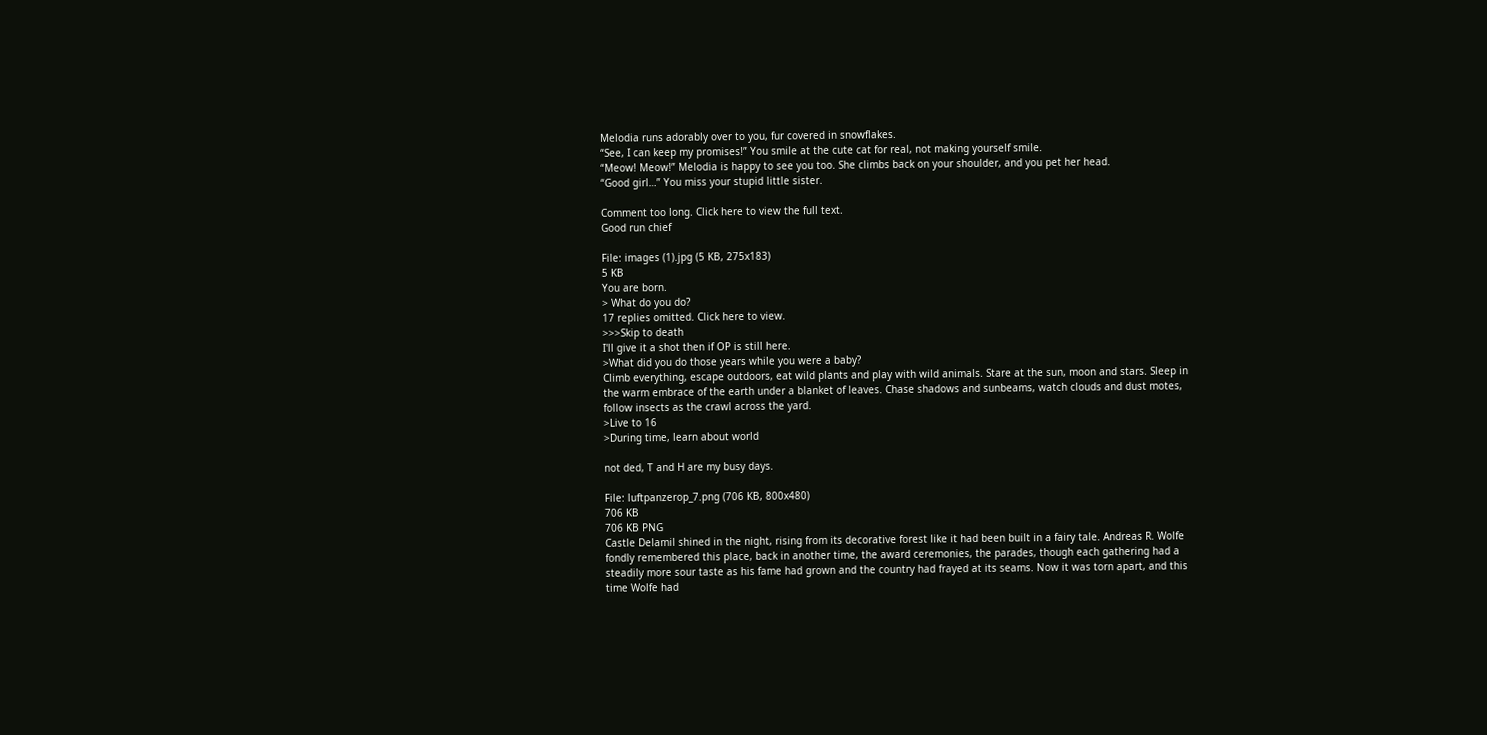Melodia runs adorably over to you, fur covered in snowflakes.
“See, I can keep my promises!” You smile at the cute cat for real, not making yourself smile.
“Meow! Meow!” Melodia is happy to see you too. She climbs back on your shoulder, and you pet her head.
“Good girl…” You miss your stupid little sister.

Comment too long. Click here to view the full text.
Good run chief

File: images (1).jpg (5 KB, 275x183)
5 KB
You are born.
> What do you do?
17 replies omitted. Click here to view.
>>>Skip to death
I'll give it a shot then if OP is still here.
>What did you do those years while you were a baby?
Climb everything, escape outdoors, eat wild plants and play with wild animals. Stare at the sun, moon and stars. Sleep in the warm embrace of the earth under a blanket of leaves. Chase shadows and sunbeams, watch clouds and dust motes, follow insects as the crawl across the yard.
>Live to 16
>During time, learn about world

not ded, T and H are my busy days.

File: luftpanzerop_7.png (706 KB, 800x480)
706 KB
706 KB PNG
Castle Delamil shined in the night, rising from its decorative forest like it had been built in a fairy tale. Andreas R. Wolfe fondly remembered this place, back in another time, the award ceremonies, the parades, though each gathering had a steadily more sour taste as his fame had grown and the country had frayed at its seams. Now it was torn apart, and this time Wolfe had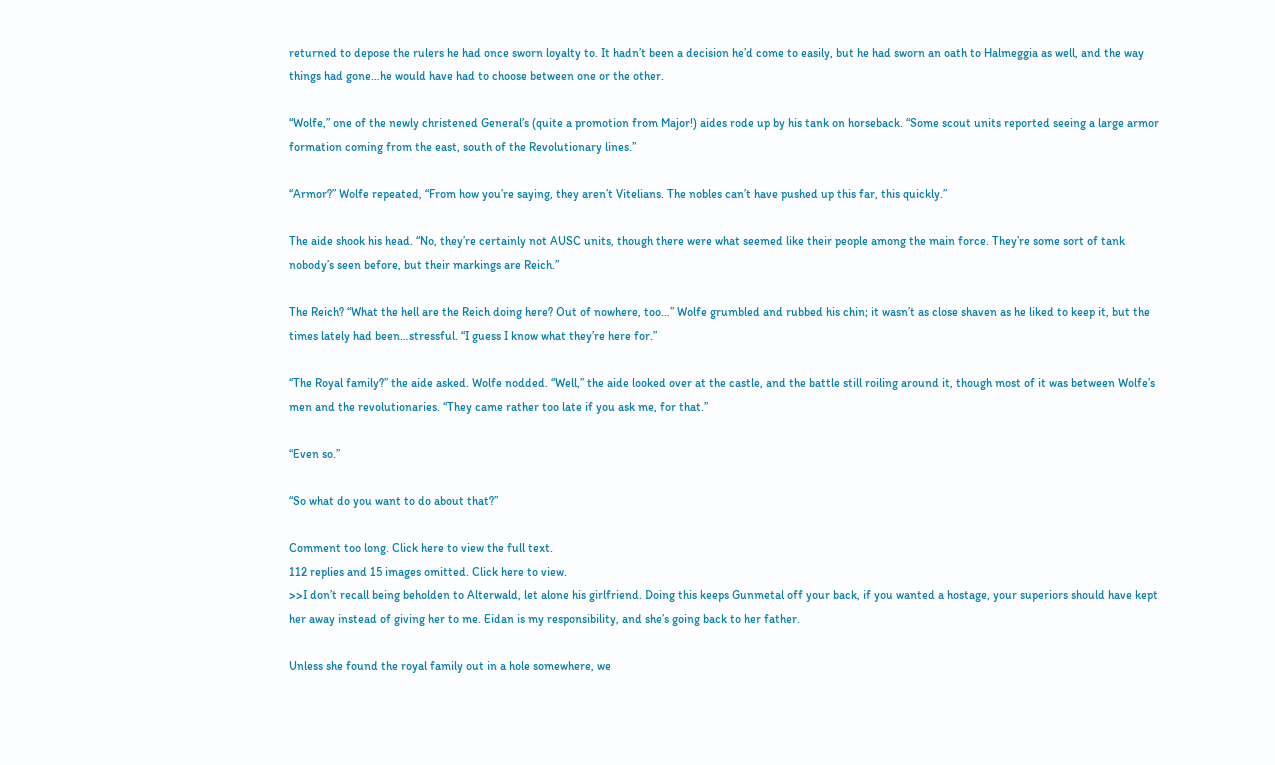returned to depose the rulers he had once sworn loyalty to. It hadn’t been a decision he’d come to easily, but he had sworn an oath to Halmeggia as well, and the way things had gone…he would have had to choose between one or the other.

“Wolfe,” one of the newly christened General’s (quite a promotion from Major!) aides rode up by his tank on horseback. “Some scout units reported seeing a large armor formation coming from the east, south of the Revolutionary lines.”

“Armor?” Wolfe repeated, “From how you’re saying, they aren’t Vitelians. The nobles can’t have pushed up this far, this quickly.”

The aide shook his head. “No, they’re certainly not AUSC units, though there were what seemed like their people among the main force. They’re some sort of tank nobody’s seen before, but their markings are Reich.”

The Reich? “What the hell are the Reich doing here? Out of nowhere, too…” Wolfe grumbled and rubbed his chin; it wasn’t as close shaven as he liked to keep it, but the times lately had been…stressful. “I guess I know what they’re here for.”

“The Royal family?” the aide asked. Wolfe nodded. “Well,” the aide looked over at the castle, and the battle still roiling around it, though most of it was between Wolfe’s men and the revolutionaries. “They came rather too late if you ask me, for that.”

“Even so.”

“So what do you want to do about that?”

Comment too long. Click here to view the full text.
112 replies and 15 images omitted. Click here to view.
>>I don’t recall being beholden to Alterwald, let alone his girlfriend. Doing this keeps Gunmetal off your back, if you wanted a hostage, your superiors should have kept her away instead of giving her to me. Eidan is my responsibility, and she’s going back to her father.

Unless she found the royal family out in a hole somewhere, we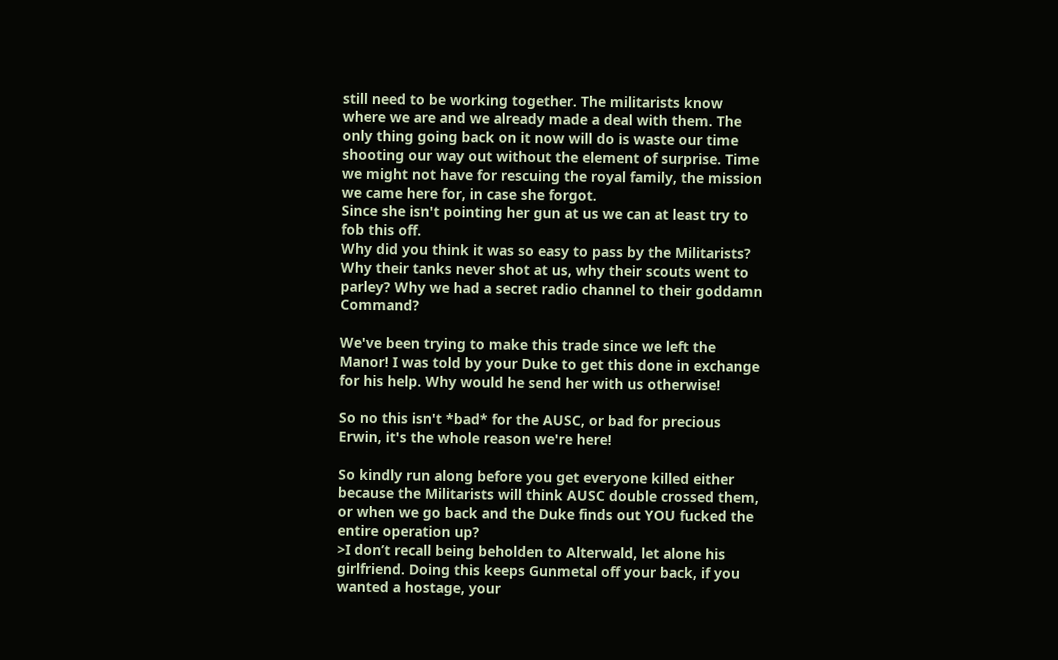still need to be working together. The militarists know where we are and we already made a deal with them. The only thing going back on it now will do is waste our time shooting our way out without the element of surprise. Time we might not have for rescuing the royal family, the mission we came here for, in case she forgot.
Since she isn't pointing her gun at us we can at least try to fob this off.
Why did you think it was so easy to pass by the Militarists? Why their tanks never shot at us, why their scouts went to parley? Why we had a secret radio channel to their goddamn Command?

We've been trying to make this trade since we left the Manor! I was told by your Duke to get this done in exchange for his help. Why would he send her with us otherwise!

So no this isn't *bad* for the AUSC, or bad for precious Erwin, it's the whole reason we're here!

So kindly run along before you get everyone killed either because the Militarists will think AUSC double crossed them, or when we go back and the Duke finds out YOU fucked the entire operation up?
>I don’t recall being beholden to Alterwald, let alone his girlfriend. Doing this keeps Gunmetal off your back, if you wanted a hostage, your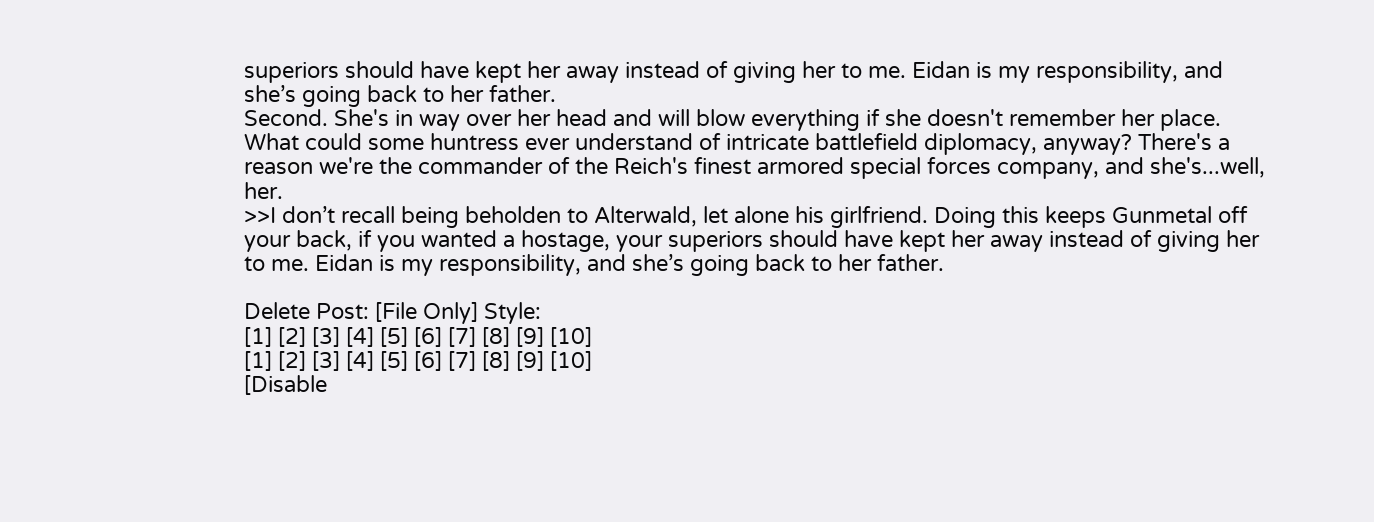superiors should have kept her away instead of giving her to me. Eidan is my responsibility, and she’s going back to her father.
Second. She's in way over her head and will blow everything if she doesn't remember her place. What could some huntress ever understand of intricate battlefield diplomacy, anyway? There's a reason we're the commander of the Reich's finest armored special forces company, and she's...well, her.
>>I don’t recall being beholden to Alterwald, let alone his girlfriend. Doing this keeps Gunmetal off your back, if you wanted a hostage, your superiors should have kept her away instead of giving her to me. Eidan is my responsibility, and she’s going back to her father.

Delete Post: [File Only] Style:
[1] [2] [3] [4] [5] [6] [7] [8] [9] [10]
[1] [2] [3] [4] [5] [6] [7] [8] [9] [10]
[Disable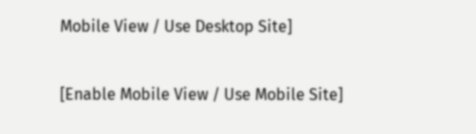Mobile View / Use Desktop Site]

[Enable Mobile View / Use Mobile Site]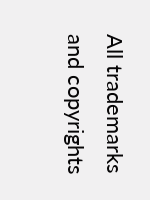All trademarks and copyrights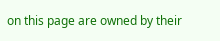on this page are owned by their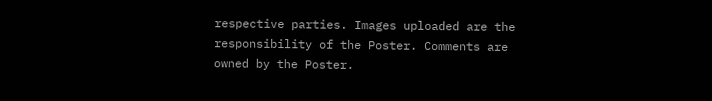respective parties. Images uploaded are the responsibility of the Poster. Comments are owned by the Poster.